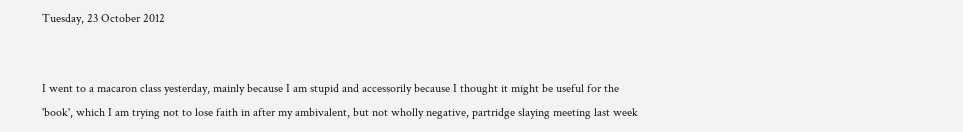Tuesday, 23 October 2012


I went to a macaron class yesterday, mainly because I am stupid and accessorily because I thought it might be useful for the 'book', which I am trying not to lose faith in after my ambivalent, but not wholly negative, partridge slaying meeting last week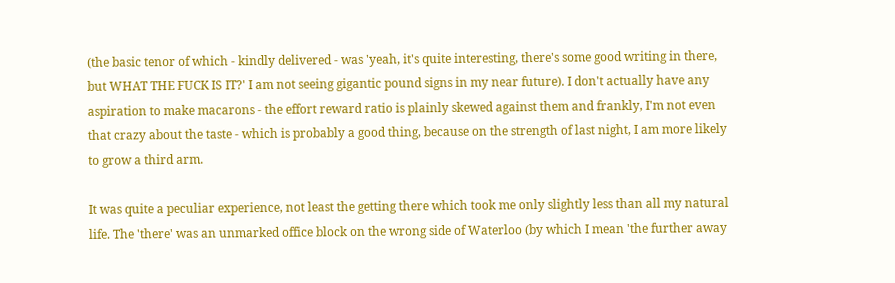(the basic tenor of which - kindly delivered - was 'yeah, it's quite interesting, there's some good writing in there, but WHAT THE FUCK IS IT?' I am not seeing gigantic pound signs in my near future). I don't actually have any aspiration to make macarons - the effort reward ratio is plainly skewed against them and frankly, I'm not even that crazy about the taste - which is probably a good thing, because on the strength of last night, I am more likely to grow a third arm.

It was quite a peculiar experience, not least the getting there which took me only slightly less than all my natural life. The 'there' was an unmarked office block on the wrong side of Waterloo (by which I mean 'the further away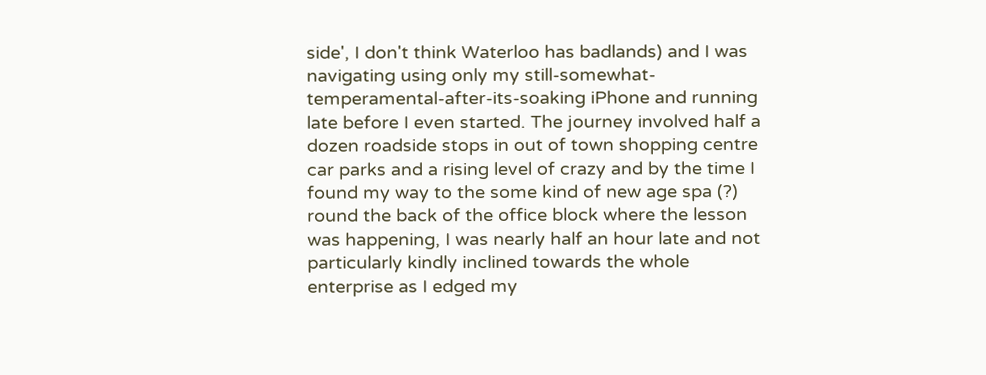side', I don't think Waterloo has badlands) and I was navigating using only my still-somewhat-temperamental-after-its-soaking iPhone and running late before I even started. The journey involved half a dozen roadside stops in out of town shopping centre car parks and a rising level of crazy and by the time I found my way to the some kind of new age spa (?) round the back of the office block where the lesson was happening, I was nearly half an hour late and not particularly kindly inclined towards the whole enterprise as I edged my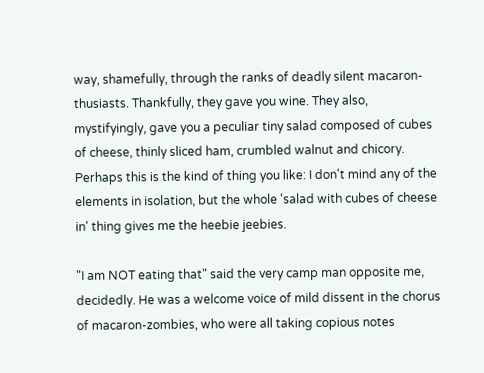way, shamefully, through the ranks of deadly silent macaron-thusiasts. Thankfully, they gave you wine. They also, mystifyingly, gave you a peculiar tiny salad composed of cubes of cheese, thinly sliced ham, crumbled walnut and chicory. Perhaps this is the kind of thing you like: I don't mind any of the elements in isolation, but the whole 'salad with cubes of cheese in' thing gives me the heebie jeebies.

"I am NOT eating that" said the very camp man opposite me, decidedly. He was a welcome voice of mild dissent in the chorus of macaron-zombies, who were all taking copious notes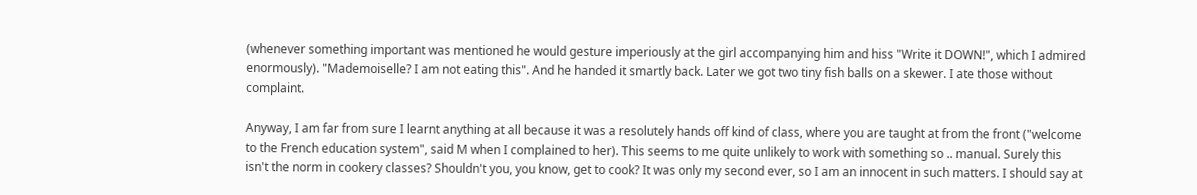(whenever something important was mentioned he would gesture imperiously at the girl accompanying him and hiss "Write it DOWN!", which I admired enormously). "Mademoiselle? I am not eating this". And he handed it smartly back. Later we got two tiny fish balls on a skewer. I ate those without complaint.

Anyway, I am far from sure I learnt anything at all because it was a resolutely hands off kind of class, where you are taught at from the front ("welcome to the French education system", said M when I complained to her). This seems to me quite unlikely to work with something so .. manual. Surely this isn't the norm in cookery classes? Shouldn't you, you know, get to cook? It was only my second ever, so I am an innocent in such matters. I should say at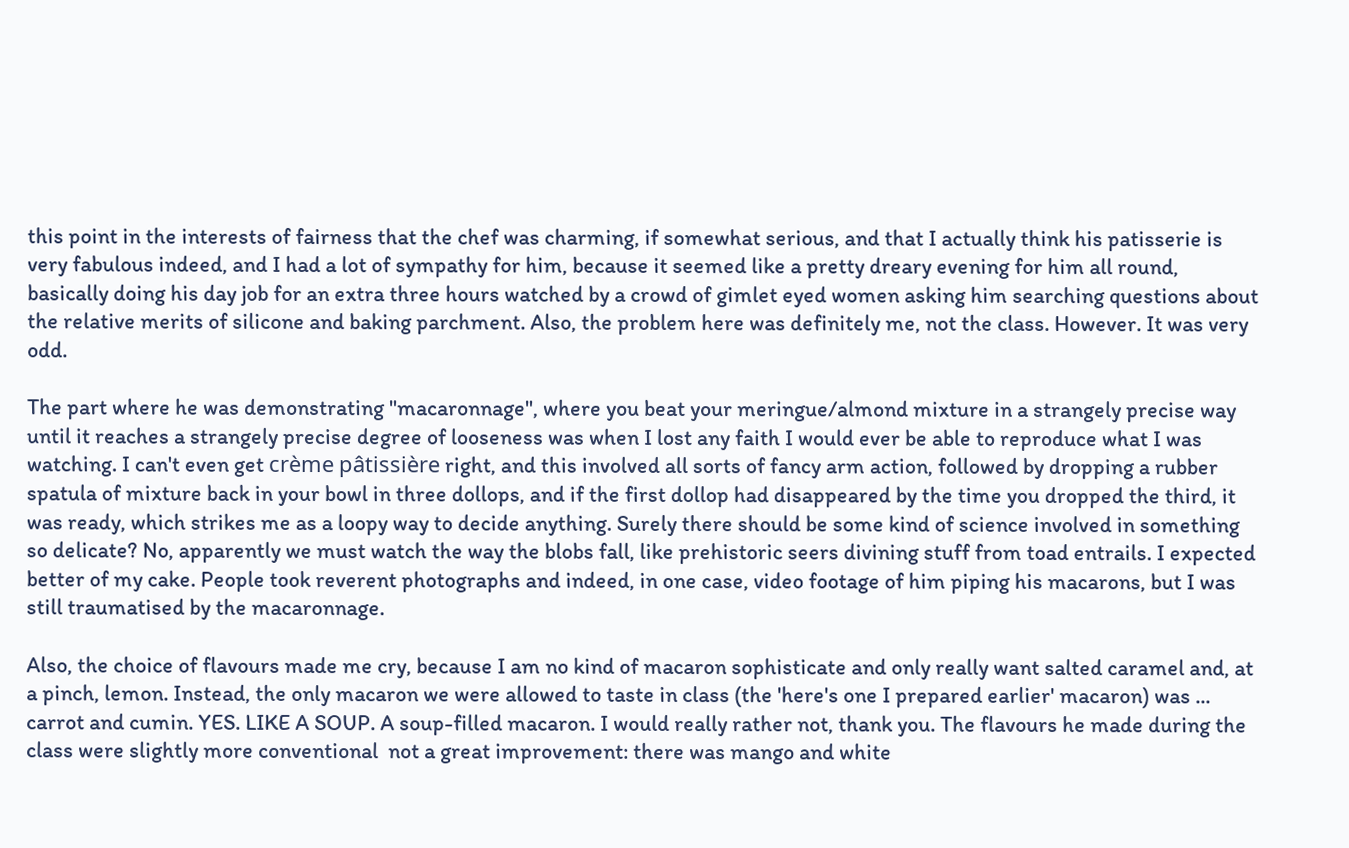this point in the interests of fairness that the chef was charming, if somewhat serious, and that I actually think his patisserie is very fabulous indeed, and I had a lot of sympathy for him, because it seemed like a pretty dreary evening for him all round, basically doing his day job for an extra three hours watched by a crowd of gimlet eyed women asking him searching questions about the relative merits of silicone and baking parchment. Also, the problem here was definitely me, not the class. However. It was very odd.

The part where he was demonstrating "macaronnage", where you beat your meringue/almond mixture in a strangely precise way until it reaches a strangely precise degree of looseness was when I lost any faith I would ever be able to reproduce what I was watching. I can't even get crème pâtissière right, and this involved all sorts of fancy arm action, followed by dropping a rubber spatula of mixture back in your bowl in three dollops, and if the first dollop had disappeared by the time you dropped the third, it was ready, which strikes me as a loopy way to decide anything. Surely there should be some kind of science involved in something so delicate? No, apparently we must watch the way the blobs fall, like prehistoric seers divining stuff from toad entrails. I expected better of my cake. People took reverent photographs and indeed, in one case, video footage of him piping his macarons, but I was still traumatised by the macaronnage.

Also, the choice of flavours made me cry, because I am no kind of macaron sophisticate and only really want salted caramel and, at a pinch, lemon. Instead, the only macaron we were allowed to taste in class (the 'here's one I prepared earlier' macaron) was ... carrot and cumin. YES. LIKE A SOUP. A soup-filled macaron. I would really rather not, thank you. The flavours he made during the class were slightly more conventional  not a great improvement: there was mango and white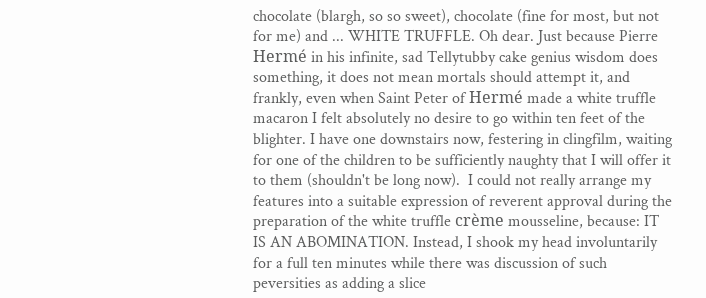chocolate (blargh, so so sweet), chocolate (fine for most, but not for me) and ... WHITE TRUFFLE. Oh dear. Just because Pierre Hermé in his infinite, sad Tellytubby cake genius wisdom does something, it does not mean mortals should attempt it, and frankly, even when Saint Peter of Hermé made a white truffle macaron I felt absolutely no desire to go within ten feet of the blighter. I have one downstairs now, festering in clingfilm, waiting for one of the children to be sufficiently naughty that I will offer it to them (shouldn't be long now).  I could not really arrange my features into a suitable expression of reverent approval during the preparation of the white truffle crème mousseline, because: IT IS AN ABOMINATION. Instead, I shook my head involuntarily for a full ten minutes while there was discussion of such peversities as adding a slice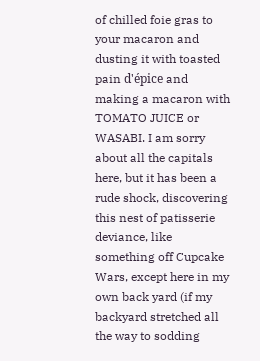of chilled foie gras to your macaron and dusting it with toasted pain d'épice and making a macaron with TOMATO JUICE or WASABI. I am sorry about all the capitals here, but it has been a rude shock, discovering this nest of patisserie deviance, like something off Cupcake Wars, except here in my own back yard (if my backyard stretched all the way to sodding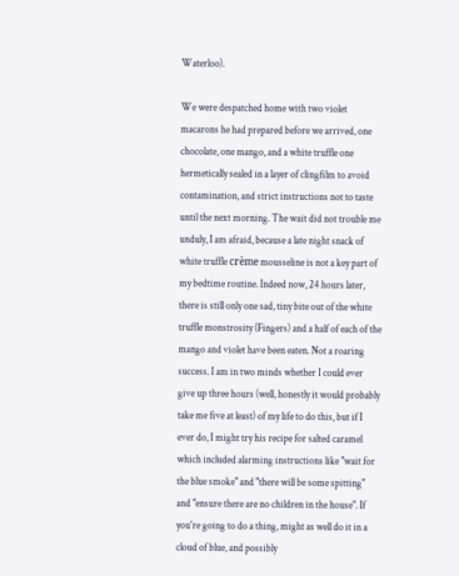Waterloo).

We were despatched home with two violet macarons he had prepared before we arrived, one chocolate, one mango, and a white truffle one hermetically sealed in a layer of clingfilm to avoid contamination, and strict instructions not to taste until the next morning. The wait did not trouble me unduly, I am afraid, because a late night snack of white truffle crème mousseline is not a key part of my bedtime routine. Indeed now, 24 hours later, there is still only one sad, tiny bite out of the white truffle monstrosity (Fingers) and a half of each of the mango and violet have been eaten. Not a roaring success. I am in two minds whether I could ever give up three hours (well, honestly it would probably take me five at least) of my life to do this, but if I ever do, I might try his recipe for salted caramel which included alarming instructions like "wait for the blue smoke" and "there will be some spitting" and "ensure there are no children in the house". If you're going to do a thing, might as well do it in a cloud of blue, and possibly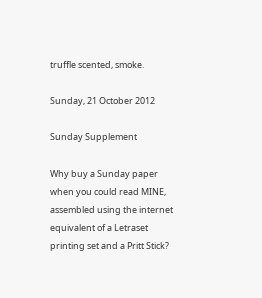truffle scented, smoke.

Sunday, 21 October 2012

Sunday Supplement

Why buy a Sunday paper when you could read MINE, assembled using the internet equivalent of a Letraset printing set and a Pritt Stick?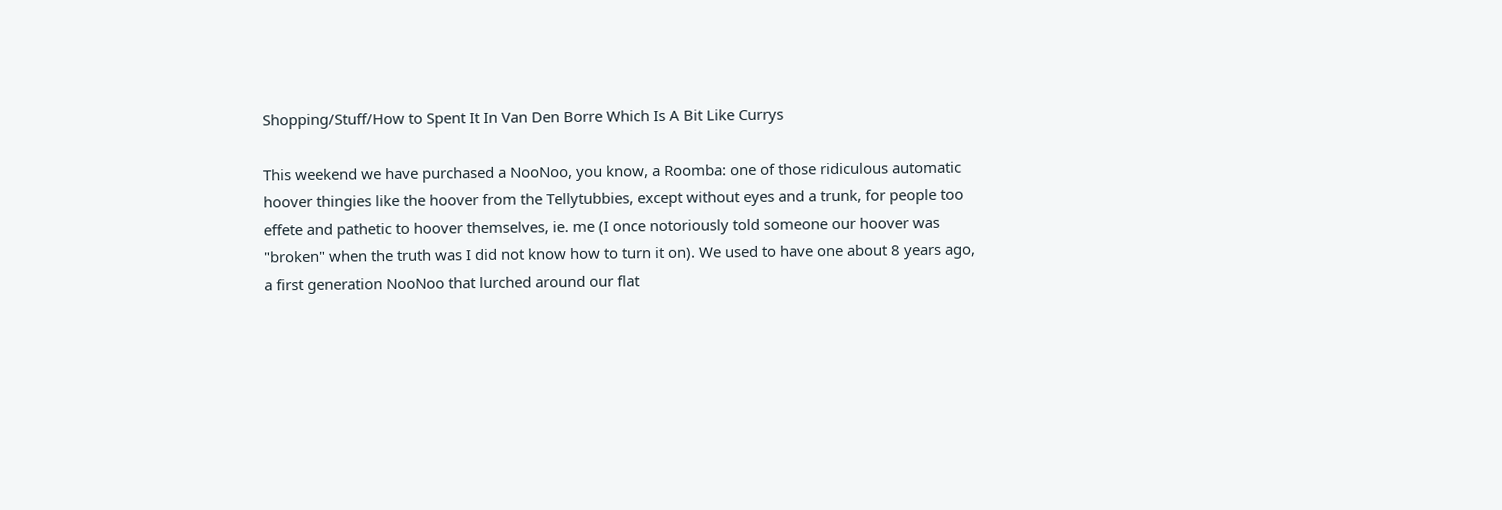Shopping/Stuff/How to Spent It In Van Den Borre Which Is A Bit Like Currys

This weekend we have purchased a NooNoo, you know, a Roomba: one of those ridiculous automatic hoover thingies like the hoover from the Tellytubbies, except without eyes and a trunk, for people too effete and pathetic to hoover themselves, ie. me (I once notoriously told someone our hoover was "broken" when the truth was I did not know how to turn it on). We used to have one about 8 years ago, a first generation NooNoo that lurched around our flat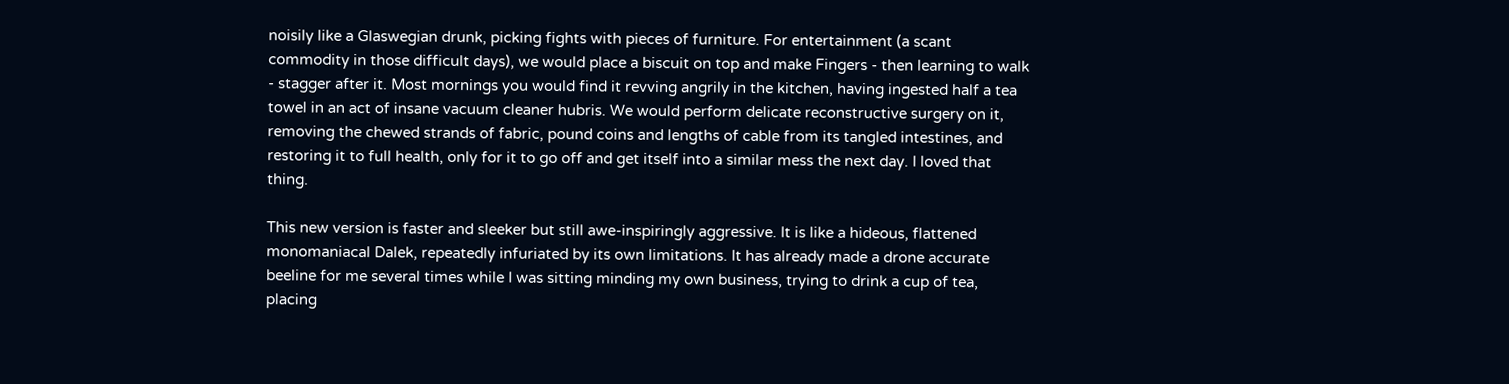noisily like a Glaswegian drunk, picking fights with pieces of furniture. For entertainment (a scant commodity in those difficult days), we would place a biscuit on top and make Fingers - then learning to walk - stagger after it. Most mornings you would find it revving angrily in the kitchen, having ingested half a tea towel in an act of insane vacuum cleaner hubris. We would perform delicate reconstructive surgery on it, removing the chewed strands of fabric, pound coins and lengths of cable from its tangled intestines, and restoring it to full health, only for it to go off and get itself into a similar mess the next day. I loved that thing.

This new version is faster and sleeker but still awe-inspiringly aggressive. It is like a hideous, flattened monomaniacal Dalek, repeatedly infuriated by its own limitations. It has already made a drone accurate beeline for me several times while I was sitting minding my own business, trying to drink a cup of tea, placing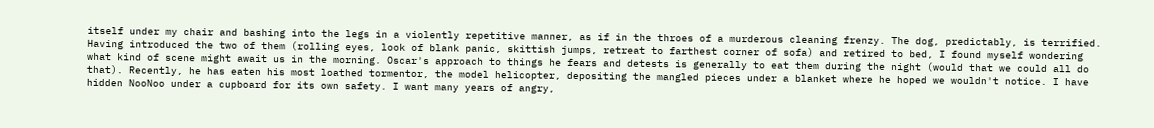itself under my chair and bashing into the legs in a violently repetitive manner, as if in the throes of a murderous cleaning frenzy. The dog, predictably, is terrified. Having introduced the two of them (rolling eyes, look of blank panic, skittish jumps, retreat to farthest corner of sofa) and retired to bed, I found myself wondering what kind of scene might await us in the morning. Oscar's approach to things he fears and detests is generally to eat them during the night (would that we could all do that). Recently, he has eaten his most loathed tormentor, the model helicopter, depositing the mangled pieces under a blanket where he hoped we wouldn't notice. I have hidden NooNoo under a cupboard for its own safety. I want many years of angry,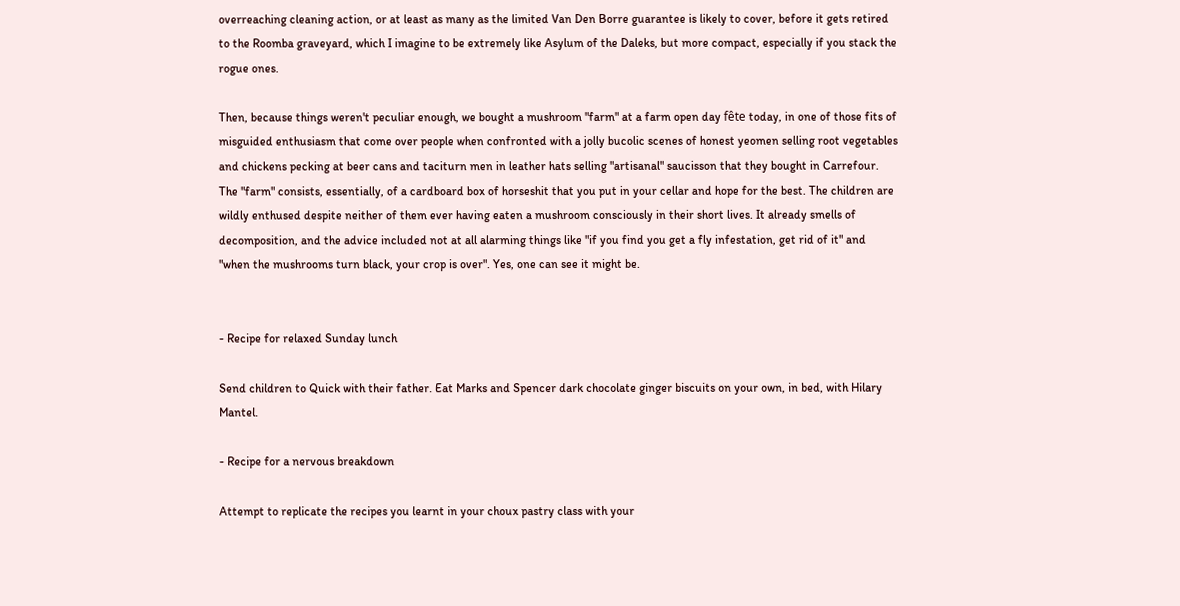overreaching cleaning action, or at least as many as the limited Van Den Borre guarantee is likely to cover, before it gets retired to the Roomba graveyard, which I imagine to be extremely like Asylum of the Daleks, but more compact, especially if you stack the rogue ones.

Then, because things weren't peculiar enough, we bought a mushroom "farm" at a farm open day fête today, in one of those fits of misguided enthusiasm that come over people when confronted with a jolly bucolic scenes of honest yeomen selling root vegetables and chickens pecking at beer cans and taciturn men in leather hats selling "artisanal" saucisson that they bought in Carrefour. The "farm" consists, essentially, of a cardboard box of horseshit that you put in your cellar and hope for the best. The children are wildly enthused despite neither of them ever having eaten a mushroom consciously in their short lives. It already smells of decomposition, and the advice included not at all alarming things like "if you find you get a fly infestation, get rid of it" and "when the mushrooms turn black, your crop is over". Yes, one can see it might be.


- Recipe for relaxed Sunday lunch

Send children to Quick with their father. Eat Marks and Spencer dark chocolate ginger biscuits on your own, in bed, with Hilary Mantel.

- Recipe for a nervous breakdown

Attempt to replicate the recipes you learnt in your choux pastry class with your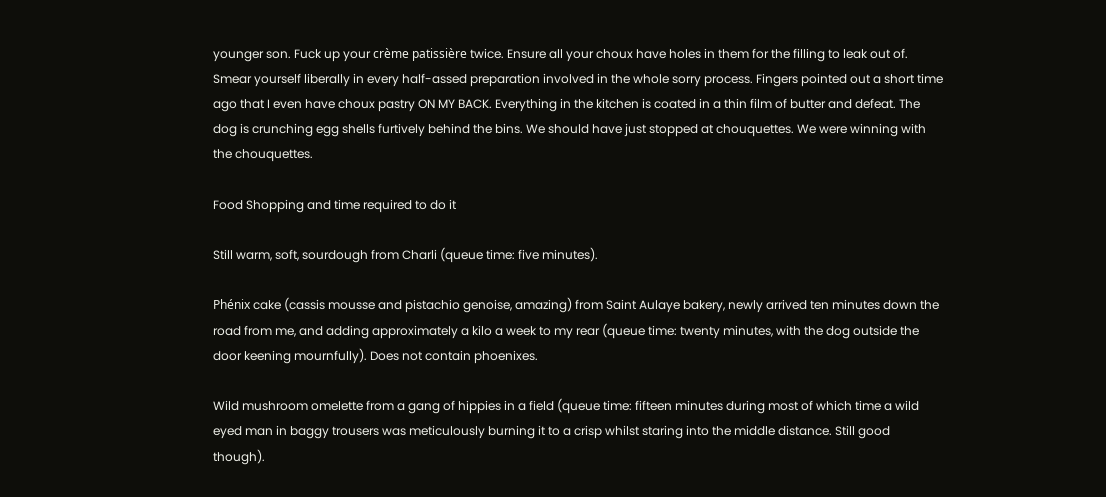younger son. Fuck up your crème patissière twice. Ensure all your choux have holes in them for the filling to leak out of. Smear yourself liberally in every half-assed preparation involved in the whole sorry process. Fingers pointed out a short time ago that I even have choux pastry ON MY BACK. Everything in the kitchen is coated in a thin film of butter and defeat. The dog is crunching egg shells furtively behind the bins. We should have just stopped at chouquettes. We were winning with the chouquettes.

Food Shopping and time required to do it

Still warm, soft, sourdough from Charli (queue time: five minutes).

Phénix cake (cassis mousse and pistachio genoise, amazing) from Saint Aulaye bakery, newly arrived ten minutes down the road from me, and adding approximately a kilo a week to my rear (queue time: twenty minutes, with the dog outside the door keening mournfully). Does not contain phoenixes.

Wild mushroom omelette from a gang of hippies in a field (queue time: fifteen minutes during most of which time a wild eyed man in baggy trousers was meticulously burning it to a crisp whilst staring into the middle distance. Still good though).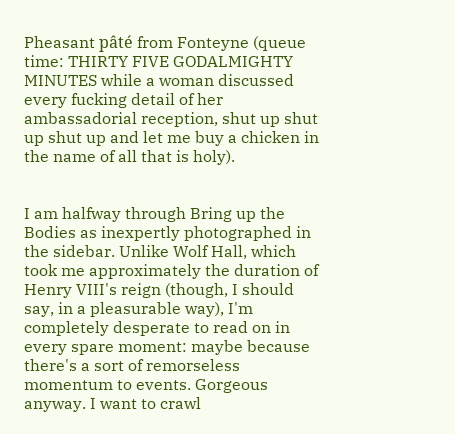Pheasant pâté from Fonteyne (queue time: THIRTY FIVE GODALMIGHTY MINUTES while a woman discussed every fucking detail of her ambassadorial reception, shut up shut up shut up and let me buy a chicken in the name of all that is holy).


I am halfway through Bring up the Bodies as inexpertly photographed in the sidebar. Unlike Wolf Hall, which took me approximately the duration of Henry VIII's reign (though, I should say, in a pleasurable way), I'm completely desperate to read on in every spare moment: maybe because there's a sort of remorseless momentum to events. Gorgeous anyway. I want to crawl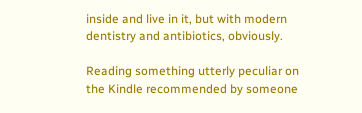inside and live in it, but with modern dentistry and antibiotics, obviously.

Reading something utterly peculiar on the Kindle recommended by someone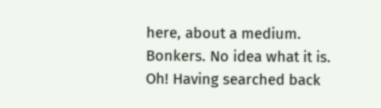here, about a medium. Bonkers. No idea what it is. Oh! Having searched back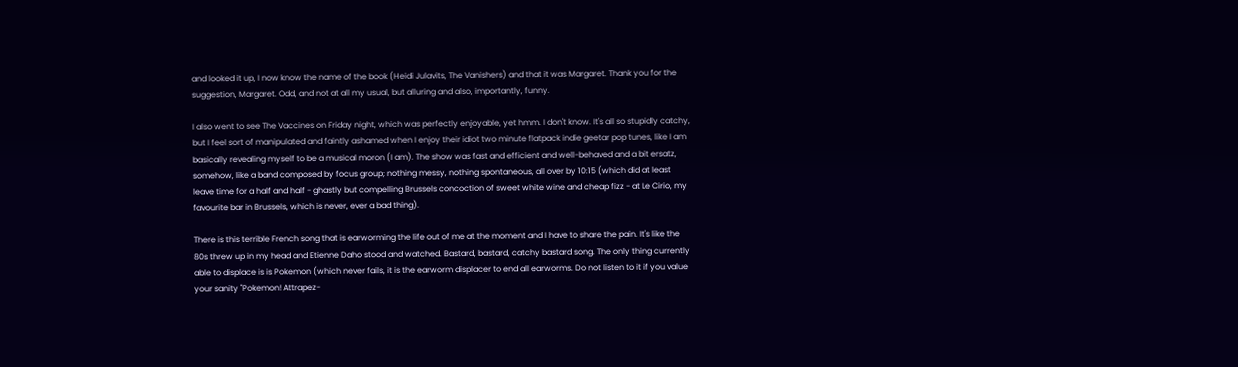and looked it up, I now know the name of the book (Heidi Julavits, The Vanishers) and that it was Margaret. Thank you for the suggestion, Margaret. Odd, and not at all my usual, but alluring and also, importantly, funny.

I also went to see The Vaccines on Friday night, which was perfectly enjoyable, yet hmm. I don't know. It's all so stupidly catchy, but I feel sort of manipulated and faintly ashamed when I enjoy their idiot two minute flatpack indie geetar pop tunes, like I am basically revealing myself to be a musical moron (I am). The show was fast and efficient and well-behaved and a bit ersatz, somehow, like a band composed by focus group; nothing messy, nothing spontaneous, all over by 10:15 (which did at least leave time for a half and half - ghastly but compelling Brussels concoction of sweet white wine and cheap fizz - at Le Cirio, my favourite bar in Brussels, which is never, ever a bad thing).

There is this terrible French song that is earworming the life out of me at the moment and I have to share the pain. It's like the 80s threw up in my head and Etienne Daho stood and watched. Bastard, bastard, catchy bastard song. The only thing currently able to displace is is Pokemon (which never fails, it is the earworm displacer to end all earworms. Do not listen to it if you value your sanity "Pokemon! Attrapez-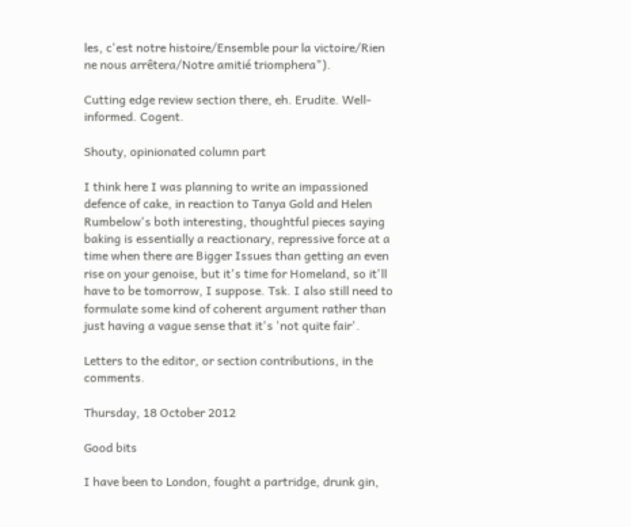les, c'est notre histoire/Ensemble pour la victoire/Rien ne nous arrêtera/Notre amitié triomphera").

Cutting edge review section there, eh. Erudite. Well-informed. Cogent.

Shouty, opinionated column part

I think here I was planning to write an impassioned defence of cake, in reaction to Tanya Gold and Helen Rumbelow's both interesting, thoughtful pieces saying baking is essentially a reactionary, repressive force at a time when there are Bigger Issues than getting an even rise on your genoise, but it's time for Homeland, so it'll have to be tomorrow, I suppose. Tsk. I also still need to formulate some kind of coherent argument rather than just having a vague sense that it's 'not quite fair'.

Letters to the editor, or section contributions, in the comments.

Thursday, 18 October 2012

Good bits

I have been to London, fought a partridge, drunk gin,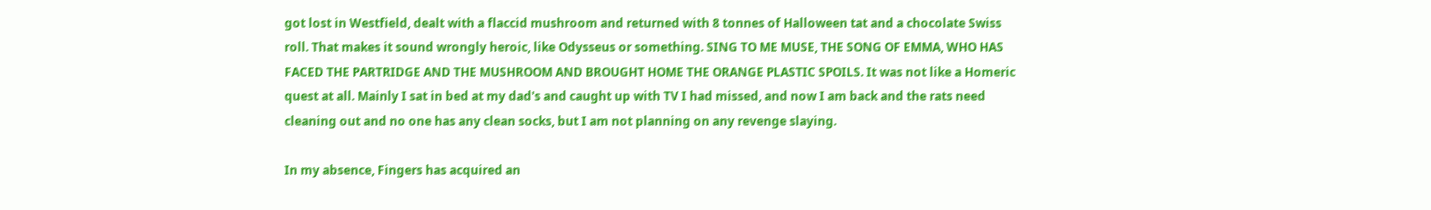got lost in Westfield, dealt with a flaccid mushroom and returned with 8 tonnes of Halloween tat and a chocolate Swiss roll. That makes it sound wrongly heroic, like Odysseus or something. SING TO ME MUSE, THE SONG OF EMMA, WHO HAS FACED THE PARTRIDGE AND THE MUSHROOM AND BROUGHT HOME THE ORANGE PLASTIC SPOILS. It was not like a Homeric quest at all. Mainly I sat in bed at my dad's and caught up with TV I had missed, and now I am back and the rats need cleaning out and no one has any clean socks, but I am not planning on any revenge slaying.

In my absence, Fingers has acquired an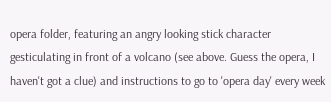opera folder, featuring an angry looking stick character gesticulating in front of a volcano (see above. Guess the opera, I haven't got a clue) and instructions to go to 'opera day' every week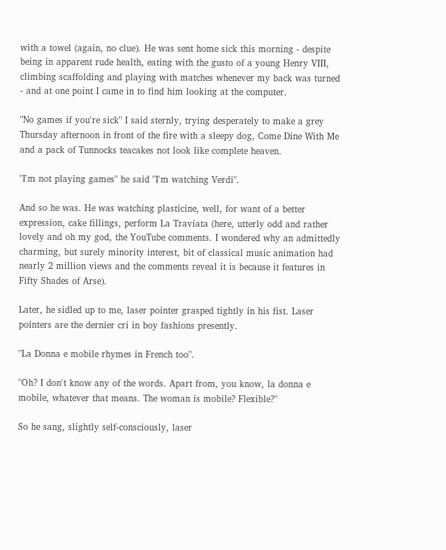with a towel (again, no clue). He was sent home sick this morning - despite being in apparent rude health, eating with the gusto of a young Henry VIII, climbing scaffolding and playing with matches whenever my back was turned - and at one point I came in to find him looking at the computer.

"No games if you're sick" I said sternly, trying desperately to make a grey Thursday afternoon in front of the fire with a sleepy dog, Come Dine With Me and a pack of Tunnocks teacakes not look like complete heaven.

"I'm not playing games" he said "I'm watching Verdi".

And so he was. He was watching plasticine, well, for want of a better expression, cake fillings, perform La Traviata (here, utterly odd and rather lovely and oh my god, the YouTube comments. I wondered why an admittedly charming, but surely minority interest, bit of classical music animation had nearly 2 million views and the comments reveal it is because it features in Fifty Shades of Arse).

Later, he sidled up to me, laser pointer grasped tightly in his fist. Laser pointers are the dernier cri in boy fashions presently.

"La Donna e mobile rhymes in French too".

"Oh? I don't know any of the words. Apart from, you know, la donna e mobile, whatever that means. The woman is mobile? Flexible?"

So he sang, slightly self-consciously, laser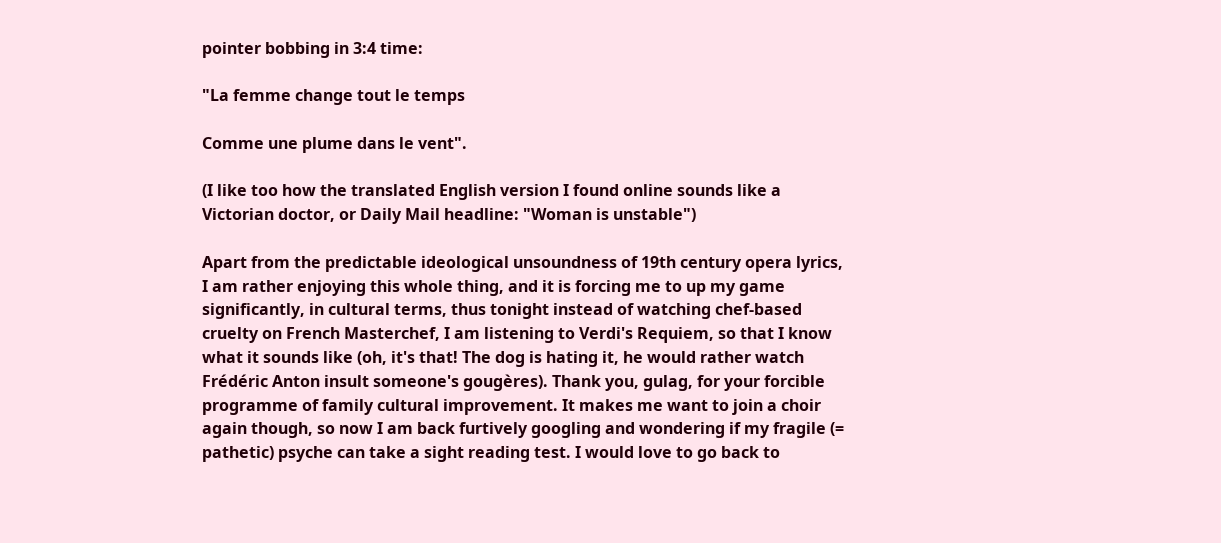pointer bobbing in 3:4 time:

"La femme change tout le temps

Comme une plume dans le vent".

(I like too how the translated English version I found online sounds like a Victorian doctor, or Daily Mail headline: "Woman is unstable")

Apart from the predictable ideological unsoundness of 19th century opera lyrics, I am rather enjoying this whole thing, and it is forcing me to up my game significantly, in cultural terms, thus tonight instead of watching chef-based cruelty on French Masterchef, I am listening to Verdi's Requiem, so that I know what it sounds like (oh, it's that! The dog is hating it, he would rather watch Frédéric Anton insult someone's gougères). Thank you, gulag, for your forcible programme of family cultural improvement. It makes me want to join a choir again though, so now I am back furtively googling and wondering if my fragile (= pathetic) psyche can take a sight reading test. I would love to go back to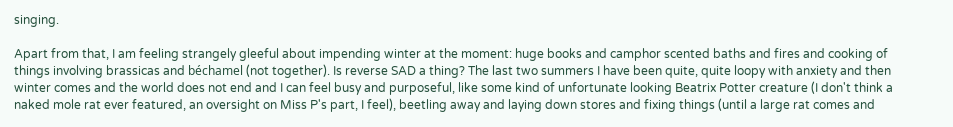singing.

Apart from that, I am feeling strangely gleeful about impending winter at the moment: huge books and camphor scented baths and fires and cooking of things involving brassicas and béchamel (not together). Is reverse SAD a thing? The last two summers I have been quite, quite loopy with anxiety and then winter comes and the world does not end and I can feel busy and purposeful, like some kind of unfortunate looking Beatrix Potter creature (I don't think a naked mole rat ever featured, an oversight on Miss P's part, I feel), beetling away and laying down stores and fixing things (until a large rat comes and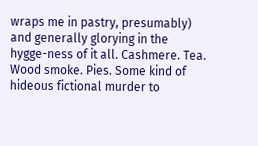wraps me in pastry, presumably) and generally glorying in the hygge-ness of it all. Cashmere. Tea. Wood smoke. Pies. Some kind of hideous fictional murder to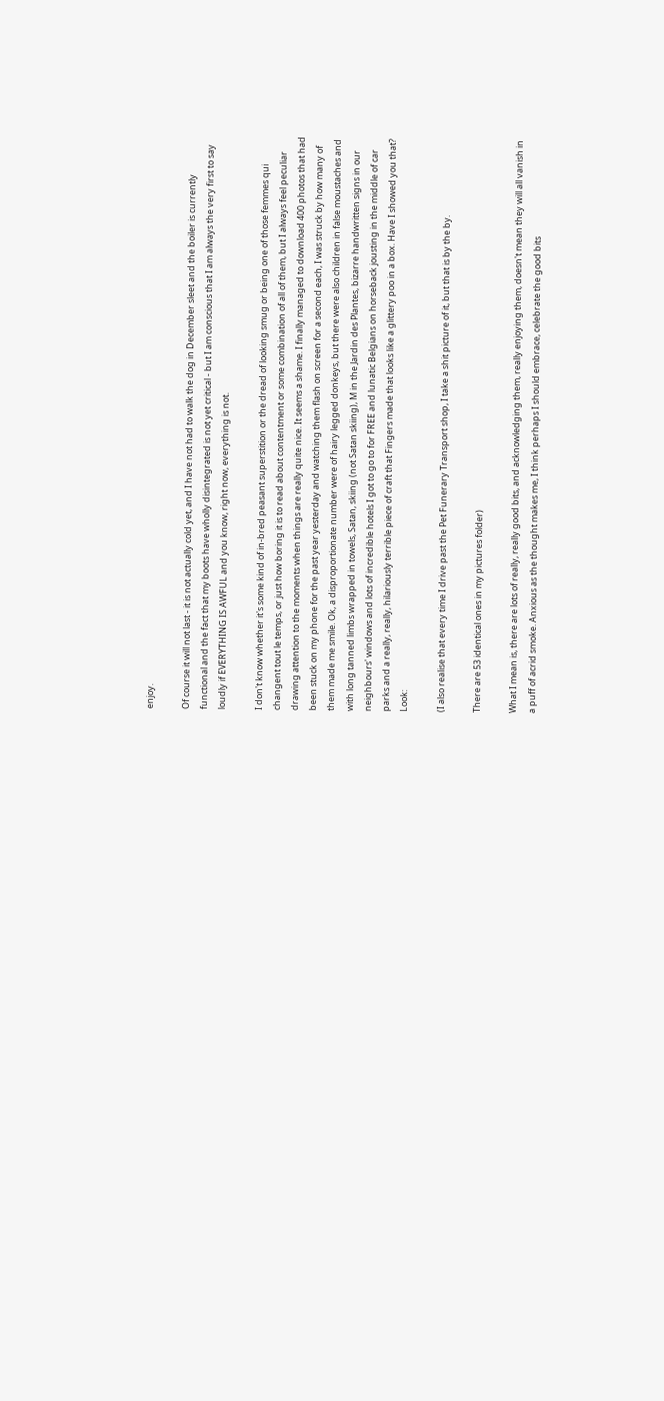enjoy.

Of course it will not last - it is not actually cold yet, and I have not had to walk the dog in December sleet and the boiler is currently functional and the fact that my boots have wholly disintegrated is not yet critical - but I am conscious that I am always the very first to say loudly if EVERYTHING IS AWFUL and you know, right now, everything is not.

I don't know whether it's some kind of in-bred peasant superstition or the dread of looking smug or being one of those femmes qui changent tout le temps, or just how boring it is to read about contentment or some combination of all of them, but I always feel peculiar drawing attention to the moments when things are really quite nice. It seems a shame. I finally managed to download 400 photos that had been stuck on my phone for the past year yesterday and watching them flash on screen for a second each, I was struck by how many of them made me smile. Ok, a disproportionate number were of hairy legged donkeys, but there were also children in false moustaches and with long tanned limbs wrapped in towels, Satan, skiing (not Satan skiing), M in the Jardin des Plantes, bizarre handwritten signs in our neighbours' windows and lots of incredible hotels I got to go to for FREE and lunatic Belgians on horseback jousting in the middle of car parks and a really, really, hilariously terrible piece of craft that Fingers made that looks like a glittery poo in a box. Have I showed you that? Look:

(I also realise that every time I drive past the Pet Funerary Transport shop, I take a shit picture of it, but that is by the by.

There are 53 identical ones in my pictures folder)

What I mean is, there are lots of really, really good bits, and acknowledging them, really enjoying them, doesn't mean they will all vanish in a puff of acrid smoke. Anxious as the thought makes me, I think perhaps I should embrace, celebrate the good bits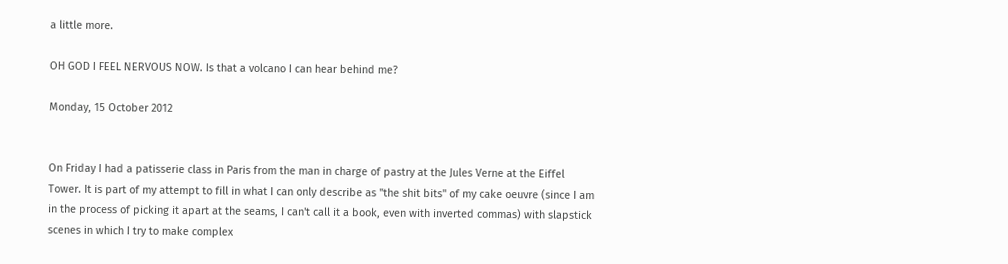a little more.

OH GOD I FEEL NERVOUS NOW. Is that a volcano I can hear behind me?

Monday, 15 October 2012


On Friday I had a patisserie class in Paris from the man in charge of pastry at the Jules Verne at the Eiffel Tower. It is part of my attempt to fill in what I can only describe as "the shit bits" of my cake oeuvre (since I am in the process of picking it apart at the seams, I can't call it a book, even with inverted commas) with slapstick scenes in which I try to make complex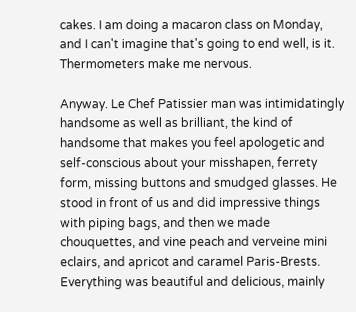cakes. I am doing a macaron class on Monday, and I can't imagine that's going to end well, is it. Thermometers make me nervous.

Anyway. Le Chef Patissier man was intimidatingly handsome as well as brilliant, the kind of handsome that makes you feel apologetic and self-conscious about your misshapen, ferrety form, missing buttons and smudged glasses. He stood in front of us and did impressive things with piping bags, and then we made chouquettes, and vine peach and verveine mini eclairs, and apricot and caramel Paris-Brests. Everything was beautiful and delicious, mainly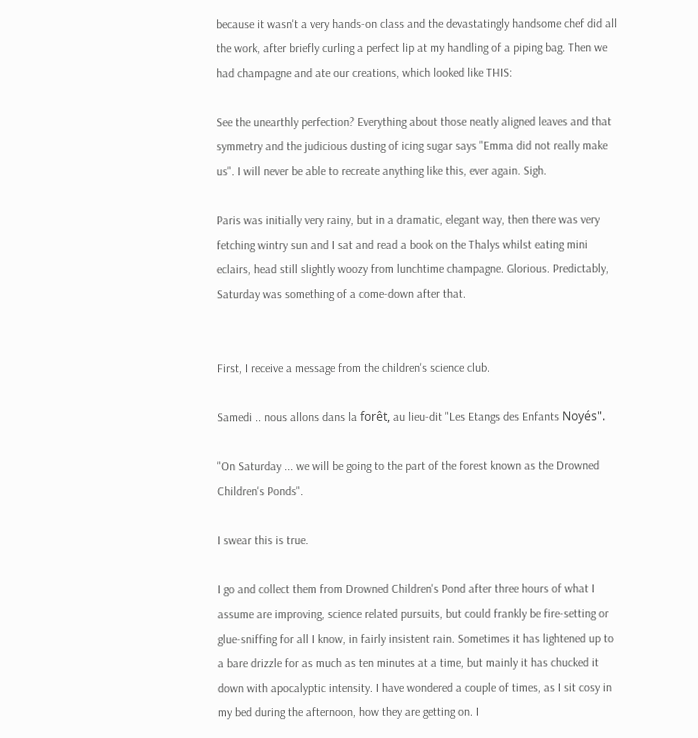because it wasn't a very hands-on class and the devastatingly handsome chef did all the work, after briefly curling a perfect lip at my handling of a piping bag. Then we had champagne and ate our creations, which looked like THIS:

See the unearthly perfection? Everything about those neatly aligned leaves and that symmetry and the judicious dusting of icing sugar says "Emma did not really make us". I will never be able to recreate anything like this, ever again. Sigh.

Paris was initially very rainy, but in a dramatic, elegant way, then there was very fetching wintry sun and I sat and read a book on the Thalys whilst eating mini eclairs, head still slightly woozy from lunchtime champagne. Glorious. Predictably, Saturday was something of a come-down after that.


First, I receive a message from the children's science club.

Samedi .. nous allons dans la forêt, au lieu-dit "Les Etangs des Enfants Noyés".

"On Saturday ... we will be going to the part of the forest known as the Drowned Children's Ponds".

I swear this is true.

I go and collect them from Drowned Children's Pond after three hours of what I assume are improving, science related pursuits, but could frankly be fire-setting or glue-sniffing for all I know, in fairly insistent rain. Sometimes it has lightened up to a bare drizzle for as much as ten minutes at a time, but mainly it has chucked it down with apocalyptic intensity. I have wondered a couple of times, as I sit cosy in my bed during the afternoon, how they are getting on. I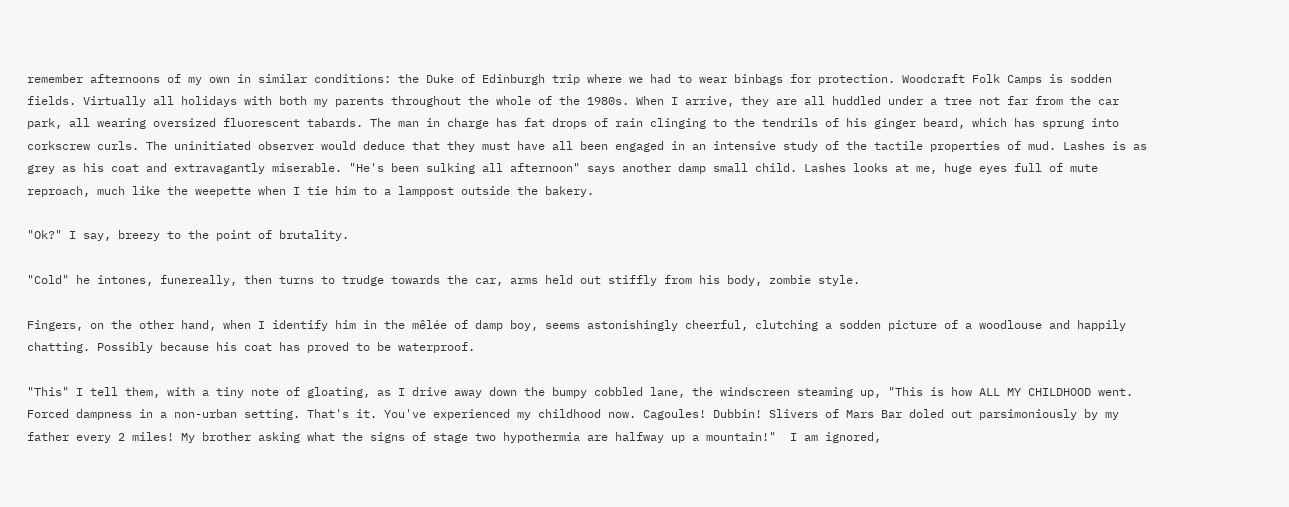remember afternoons of my own in similar conditions: the Duke of Edinburgh trip where we had to wear binbags for protection. Woodcraft Folk Camps is sodden fields. Virtually all holidays with both my parents throughout the whole of the 1980s. When I arrive, they are all huddled under a tree not far from the car park, all wearing oversized fluorescent tabards. The man in charge has fat drops of rain clinging to the tendrils of his ginger beard, which has sprung into corkscrew curls. The uninitiated observer would deduce that they must have all been engaged in an intensive study of the tactile properties of mud. Lashes is as grey as his coat and extravagantly miserable. "He's been sulking all afternoon" says another damp small child. Lashes looks at me, huge eyes full of mute reproach, much like the weepette when I tie him to a lamppost outside the bakery.

"Ok?" I say, breezy to the point of brutality.

"Cold" he intones, funereally, then turns to trudge towards the car, arms held out stiffly from his body, zombie style.

Fingers, on the other hand, when I identify him in the mêlée of damp boy, seems astonishingly cheerful, clutching a sodden picture of a woodlouse and happily chatting. Possibly because his coat has proved to be waterproof.

"This" I tell them, with a tiny note of gloating, as I drive away down the bumpy cobbled lane, the windscreen steaming up, "This is how ALL MY CHILDHOOD went. Forced dampness in a non-urban setting. That's it. You've experienced my childhood now. Cagoules! Dubbin! Slivers of Mars Bar doled out parsimoniously by my father every 2 miles! My brother asking what the signs of stage two hypothermia are halfway up a mountain!"  I am ignored,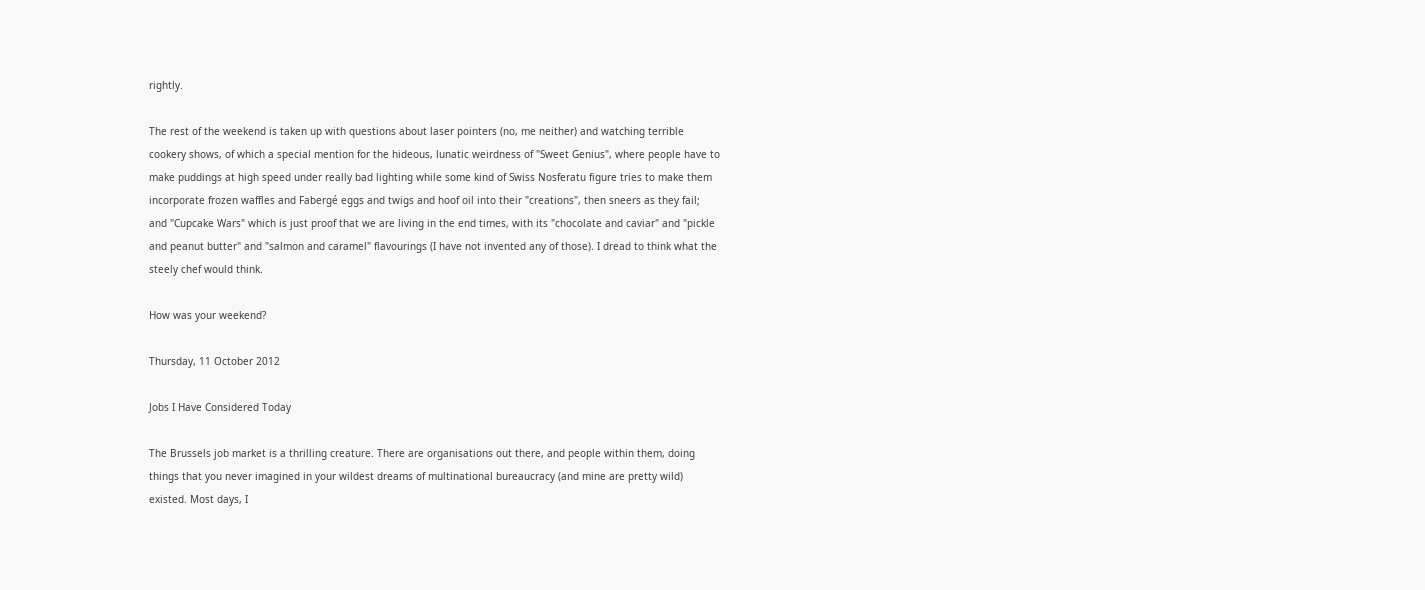rightly.

The rest of the weekend is taken up with questions about laser pointers (no, me neither) and watching terrible cookery shows, of which a special mention for the hideous, lunatic weirdness of "Sweet Genius", where people have to make puddings at high speed under really bad lighting while some kind of Swiss Nosferatu figure tries to make them incorporate frozen waffles and Fabergé eggs and twigs and hoof oil into their "creations", then sneers as they fail; and "Cupcake Wars" which is just proof that we are living in the end times, with its "chocolate and caviar" and "pickle and peanut butter" and "salmon and caramel" flavourings (I have not invented any of those). I dread to think what the steely chef would think.

How was your weekend?

Thursday, 11 October 2012

Jobs I Have Considered Today

The Brussels job market is a thrilling creature. There are organisations out there, and people within them, doing things that you never imagined in your wildest dreams of multinational bureaucracy (and mine are pretty wild) existed. Most days, I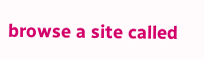browse a site called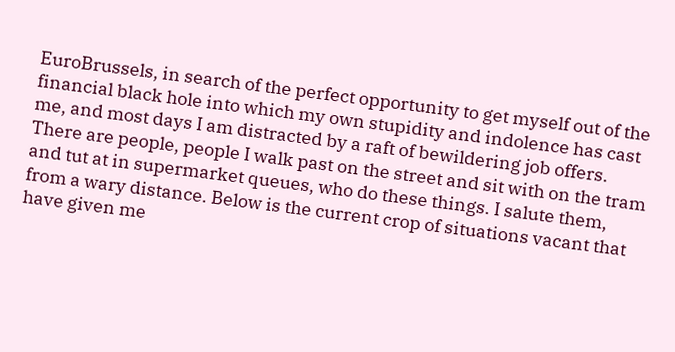EuroBrussels, in search of the perfect opportunity to get myself out of the financial black hole into which my own stupidity and indolence has cast me, and most days I am distracted by a raft of bewildering job offers. There are people, people I walk past on the street and sit with on the tram and tut at in supermarket queues, who do these things. I salute them, from a wary distance. Below is the current crop of situations vacant that have given me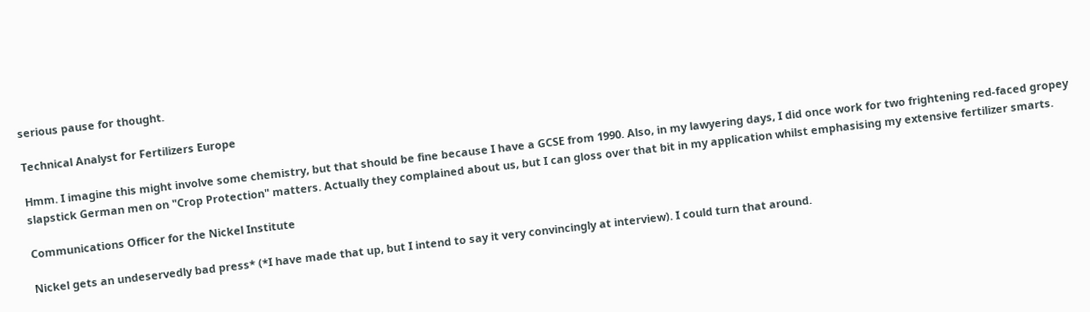serious pause for thought.

Technical Analyst for Fertilizers Europe

Hmm. I imagine this might involve some chemistry, but that should be fine because I have a GCSE from 1990. Also, in my lawyering days, I did once work for two frightening red-faced gropey slapstick German men on "Crop Protection" matters. Actually they complained about us, but I can gloss over that bit in my application whilst emphasising my extensive fertilizer smarts.

Communications Officer for the Nickel Institute

Nickel gets an undeservedly bad press* (*I have made that up, but I intend to say it very convincingly at interview). I could turn that around.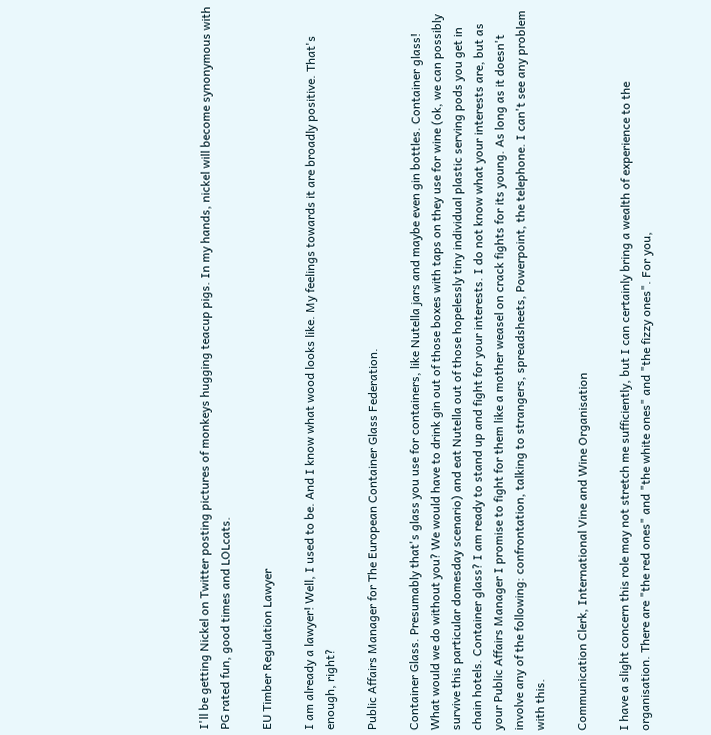I'll be getting Nickel on Twitter posting pictures of monkeys hugging teacup pigs. In my hands, nickel will become synonymous with PG rated fun, good times and LOLcats.

EU Timber Regulation Lawyer

I am already a lawyer! Well, I used to be. And I know what wood looks like. My feelings towards it are broadly positive. That's enough, right?

Public Affairs Manager for The European Container Glass Federation.

Container Glass. Presumably that's glass you use for containers, like Nutella jars and maybe even gin bottles. Container glass! What would we do without you? We would have to drink gin out of those boxes with taps on they use for wine (ok, we can possibly survive this particular domesday scenario) and eat Nutella out of those hopelessly tiny individual plastic serving pods you get in chain hotels. Container glass? I am ready to stand up and fight for your interests. I do not know what your interests are, but as your Public Affairs Manager I promise to fight for them like a mother weasel on crack fights for its young. As long as it doesn't involve any of the following: confrontation, talking to strangers, spreadsheets, Powerpoint, the telephone. I can't see any problem with this.

Communication Clerk, International Vine and Wine Organisation

I have a slight concern this role may not stretch me sufficiently, but I can certainly bring a wealth of experience to the organisation. There are "the red ones" and "the white ones" and "the fizzy ones". For you,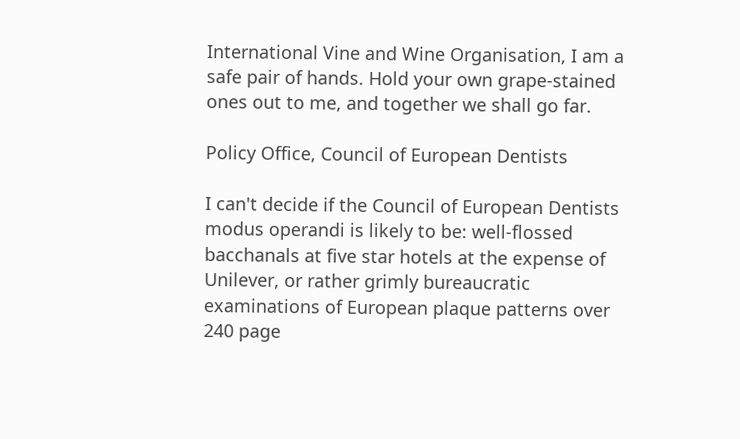International Vine and Wine Organisation, I am a safe pair of hands. Hold your own grape-stained ones out to me, and together we shall go far.

Policy Office, Council of European Dentists

I can't decide if the Council of European Dentists modus operandi is likely to be: well-flossed bacchanals at five star hotels at the expense of Unilever, or rather grimly bureaucratic examinations of European plaque patterns over 240 page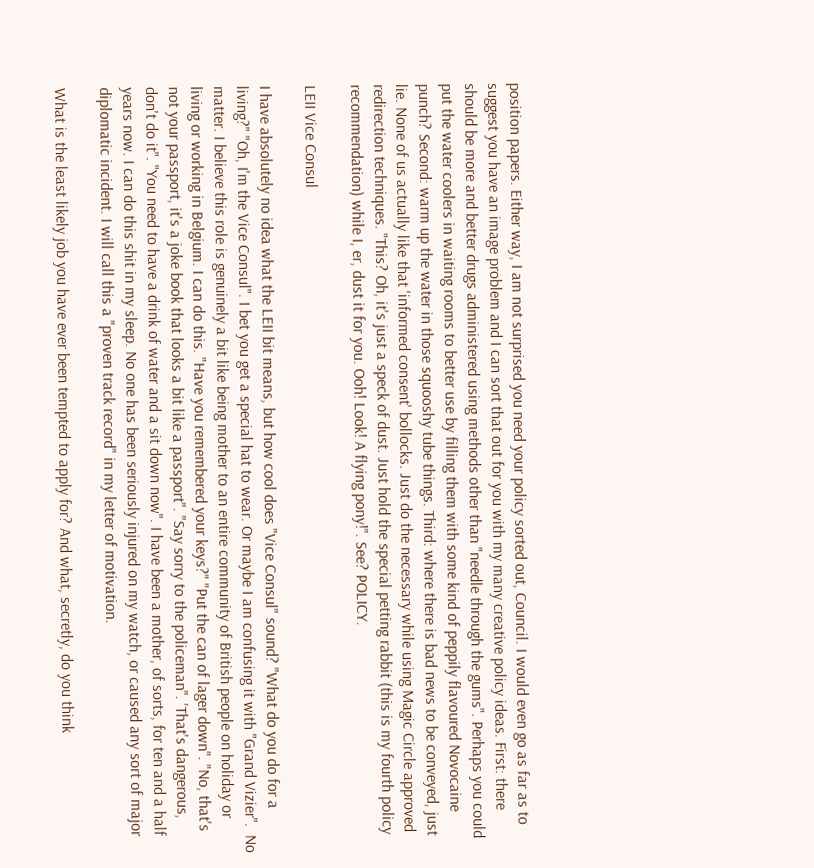position papers. Either way, I am not surprised you need your policy sorted out, Council. I would even go as far as to suggest you have an image problem and I can sort that out for you with my many creative policy ideas. First: there should be more and better drugs administered using methods other than "needle through the gums". Perhaps you could put the water coolers in waiting rooms to better use by filling them with some kind of peppily flavoured Novocaine punch? Second: warm up the water in those squooshy tube things. Third: where there is bad news to be conveyed, just lie. None of us actually like that 'informed consent' bollocks. Just do the necessary while using Magic Circle approved redirection techniques. "This? Oh, it's just a speck of dust. Just hold the special petting rabbit (this is my fourth policy recommendation) while I, er, dust it for you. Ooh! Look! A flying pony!". See? POLICY.

LEII Vice Consul

I have absolutely no idea what the LEII bit means, but how cool does "Vice Consul" sound? "What do you do for a living?" "Oh, I'm the Vice Consul". I bet you get a special hat to wear. Or maybe I am confusing it with "Grand Vizier".  No matter. I believe this role is genuinely a bit like being mother to an entire community of British people on holiday or living or working in Belgium. I can do this. "Have you remembered your keys?" "Put the can of lager down". "No, that's not your passport, it's a joke book that looks a bit like a passport". "Say sorry to the policeman". 'That's dangerous, don't do it". "You need to have a drink of water and a sit down now". I have been a mother, of sorts, for ten and a half years now. I can do this shit in my sleep. No one has been seriously injured on my watch, or caused any sort of major diplomatic incident. I will call this a "proven track record" in my letter of motivation.

What is the least likely job you have ever been tempted to apply for? And what, secretly, do you think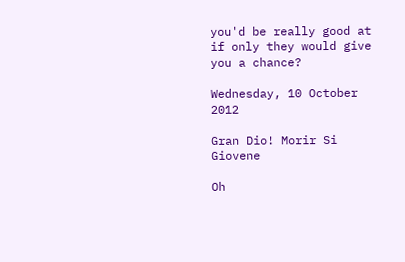you'd be really good at if only they would give you a chance?

Wednesday, 10 October 2012

Gran Dio! Morir Si Giovene

Oh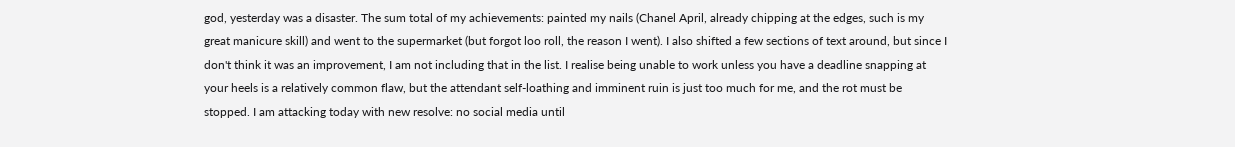god, yesterday was a disaster. The sum total of my achievements: painted my nails (Chanel April, already chipping at the edges, such is my great manicure skill) and went to the supermarket (but forgot loo roll, the reason I went). I also shifted a few sections of text around, but since I don't think it was an improvement, I am not including that in the list. I realise being unable to work unless you have a deadline snapping at your heels is a relatively common flaw, but the attendant self-loathing and imminent ruin is just too much for me, and the rot must be stopped. I am attacking today with new resolve: no social media until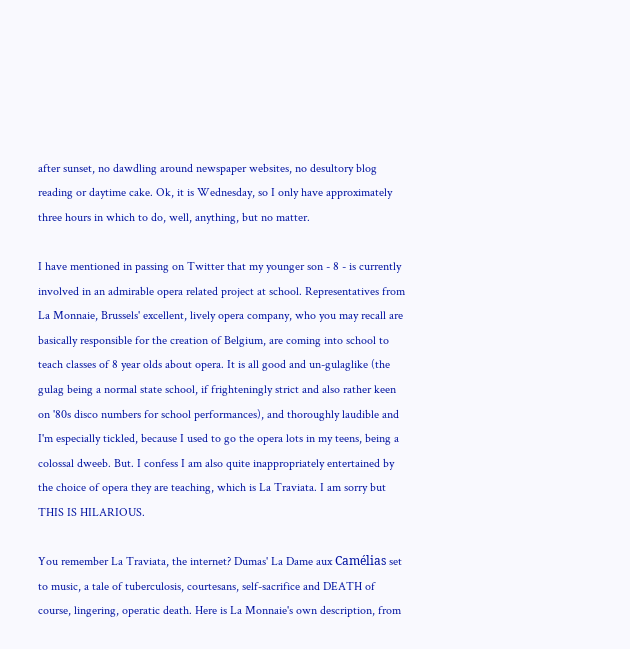after sunset, no dawdling around newspaper websites, no desultory blog reading or daytime cake. Ok, it is Wednesday, so I only have approximately three hours in which to do, well, anything, but no matter.

I have mentioned in passing on Twitter that my younger son - 8 - is currently involved in an admirable opera related project at school. Representatives from La Monnaie, Brussels' excellent, lively opera company, who you may recall are basically responsible for the creation of Belgium, are coming into school to teach classes of 8 year olds about opera. It is all good and un-gulaglike (the gulag being a normal state school, if frighteningly strict and also rather keen on '80s disco numbers for school performances), and thoroughly laudible and I'm especially tickled, because I used to go the opera lots in my teens, being a colossal dweeb. But. I confess I am also quite inappropriately entertained by the choice of opera they are teaching, which is La Traviata. I am sorry but THIS IS HILARIOUS.

You remember La Traviata, the internet? Dumas' La Dame aux Camélias set to music, a tale of tuberculosis, courtesans, self-sacrifice and DEATH of course, lingering, operatic death. Here is La Monnaie's own description, from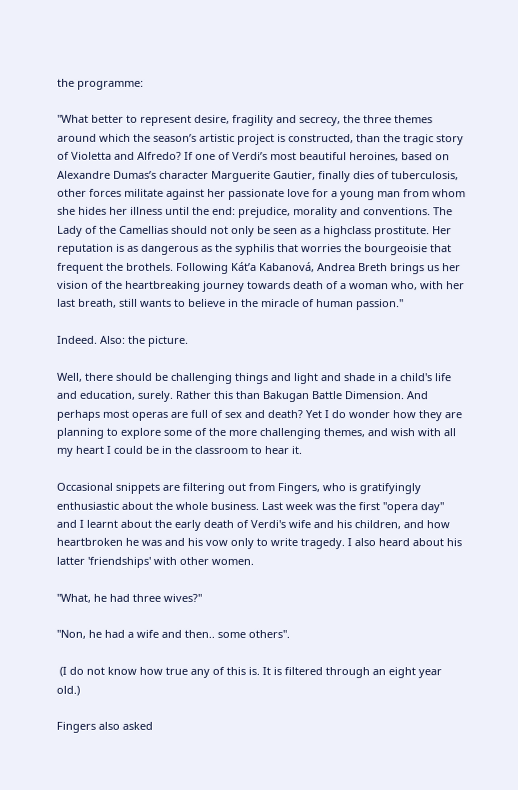the programme:

"What better to represent desire, fragility and secrecy, the three themes around which the season’s artistic project is constructed, than the tragic story of Violetta and Alfredo? If one of Verdi’s most beautiful heroines, based on Alexandre Dumas’s character Marguerite Gautier, finally dies of tuberculosis, other forces militate against her passionate love for a young man from whom she hides her illness until the end: prejudice, morality and conventions. The Lady of the Camellias should not only be seen as a highclass prostitute. Her reputation is as dangerous as the syphilis that worries the bourgeoisie that frequent the brothels. Following Kát’a Kabanová, Andrea Breth brings us her vision of the heartbreaking journey towards death of a woman who, with her last breath, still wants to believe in the miracle of human passion."

Indeed. Also: the picture.

Well, there should be challenging things and light and shade in a child's life and education, surely. Rather this than Bakugan Battle Dimension. And perhaps most operas are full of sex and death? Yet I do wonder how they are planning to explore some of the more challenging themes, and wish with all my heart I could be in the classroom to hear it.

Occasional snippets are filtering out from Fingers, who is gratifyingly enthusiastic about the whole business. Last week was the first "opera day" and I learnt about the early death of Verdi's wife and his children, and how heartbroken he was and his vow only to write tragedy. I also heard about his latter 'friendships' with other women.

"What, he had three wives?"

"Non, he had a wife and then.. some others".

 (I do not know how true any of this is. It is filtered through an eight year old.)

Fingers also asked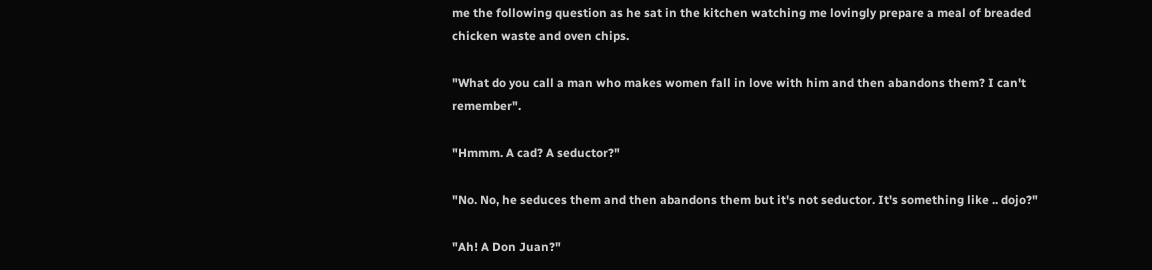me the following question as he sat in the kitchen watching me lovingly prepare a meal of breaded chicken waste and oven chips.

"What do you call a man who makes women fall in love with him and then abandons them? I can't remember".

"Hmmm. A cad? A seductor?"

"No. No, he seduces them and then abandons them but it's not seductor. It's something like .. dojo?"

"Ah! A Don Juan?"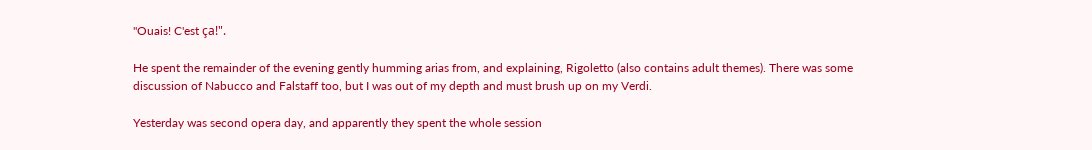"Ouais! C'est ça!".

He spent the remainder of the evening gently humming arias from, and explaining, Rigoletto (also contains adult themes). There was some discussion of Nabucco and Falstaff too, but I was out of my depth and must brush up on my Verdi.

Yesterday was second opera day, and apparently they spent the whole session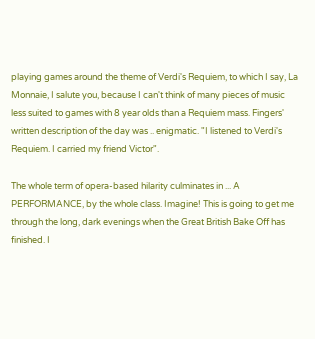playing games around the theme of Verdi's Requiem, to which I say, La Monnaie, I salute you, because I can't think of many pieces of music less suited to games with 8 year olds than a Requiem mass. Fingers' written description of the day was .. enigmatic. "I listened to Verdi's Requiem. I carried my friend Victor".

The whole term of opera-based hilarity culminates in ... A PERFORMANCE, by the whole class. Imagine! This is going to get me through the long, dark evenings when the Great British Bake Off has finished. I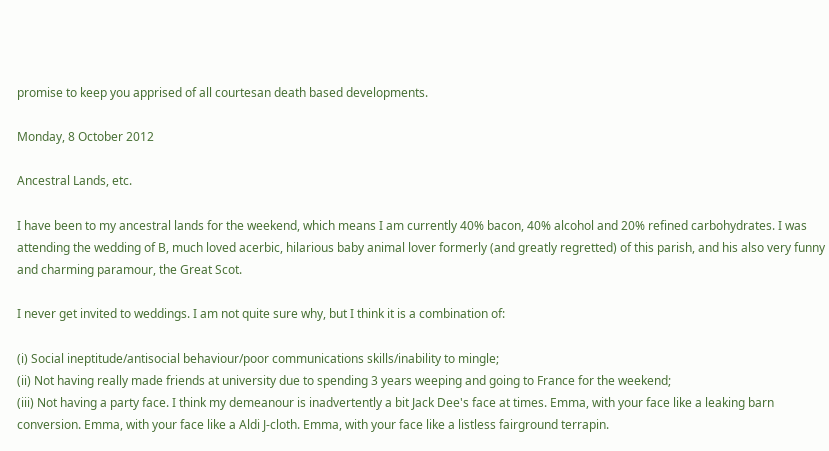promise to keep you apprised of all courtesan death based developments.

Monday, 8 October 2012

Ancestral Lands, etc.

I have been to my ancestral lands for the weekend, which means I am currently 40% bacon, 40% alcohol and 20% refined carbohydrates. I was attending the wedding of B, much loved acerbic, hilarious baby animal lover formerly (and greatly regretted) of this parish, and his also very funny and charming paramour, the Great Scot.

I never get invited to weddings. I am not quite sure why, but I think it is a combination of:

(i) Social ineptitude/antisocial behaviour/poor communications skills/inability to mingle;
(ii) Not having really made friends at university due to spending 3 years weeping and going to France for the weekend;
(iii) Not having a party face. I think my demeanour is inadvertently a bit Jack Dee's face at times. Emma, with your face like a leaking barn conversion. Emma, with your face like a Aldi J-cloth. Emma, with your face like a listless fairground terrapin.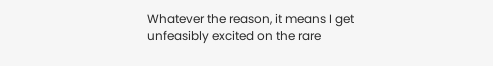Whatever the reason, it means I get unfeasibly excited on the rare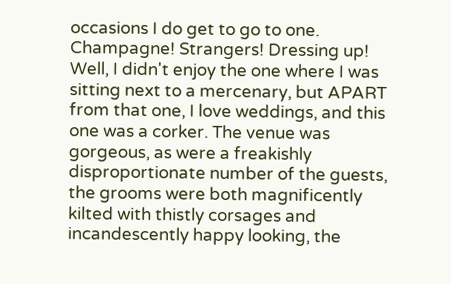occasions I do get to go to one. Champagne! Strangers! Dressing up! Well, I didn't enjoy the one where I was sitting next to a mercenary, but APART from that one, I love weddings, and this one was a corker. The venue was gorgeous, as were a freakishly disproportionate number of the guests, the grooms were both magnificently kilted with thistly corsages and incandescently happy looking, the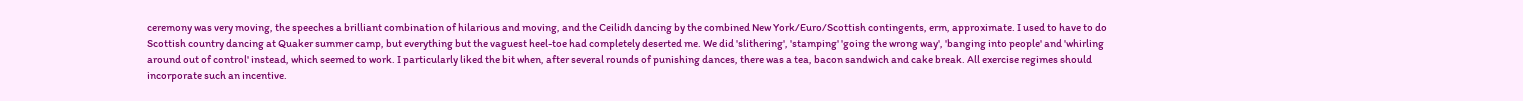ceremony was very moving, the speeches a brilliant combination of hilarious and moving, and the Ceilidh dancing by the combined New York/Euro/Scottish contingents, erm, approximate. I used to have to do Scottish country dancing at Quaker summer camp, but everything but the vaguest heel-toe had completely deserted me. We did 'slithering', 'stamping' 'going the wrong way', 'banging into people' and 'whirling around out of control' instead, which seemed to work. I particularly liked the bit when, after several rounds of punishing dances, there was a tea, bacon sandwich and cake break. All exercise regimes should incorporate such an incentive.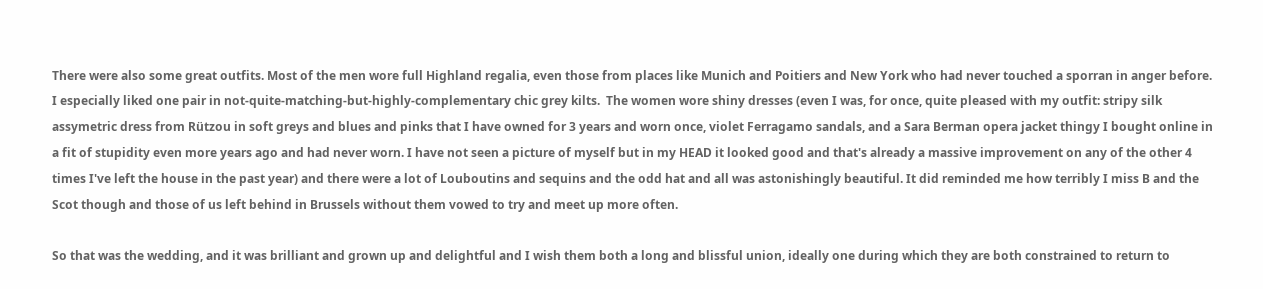There were also some great outfits. Most of the men wore full Highland regalia, even those from places like Munich and Poitiers and New York who had never touched a sporran in anger before. I especially liked one pair in not-quite-matching-but-highly-complementary chic grey kilts.  The women wore shiny dresses (even I was, for once, quite pleased with my outfit: stripy silk assymetric dress from Rützou in soft greys and blues and pinks that I have owned for 3 years and worn once, violet Ferragamo sandals, and a Sara Berman opera jacket thingy I bought online in a fit of stupidity even more years ago and had never worn. I have not seen a picture of myself but in my HEAD it looked good and that's already a massive improvement on any of the other 4 times I've left the house in the past year) and there were a lot of Louboutins and sequins and the odd hat and all was astonishingly beautiful. It did reminded me how terribly I miss B and the Scot though and those of us left behind in Brussels without them vowed to try and meet up more often.

So that was the wedding, and it was brilliant and grown up and delightful and I wish them both a long and blissful union, ideally one during which they are both constrained to return to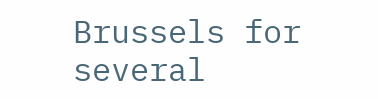Brussels for several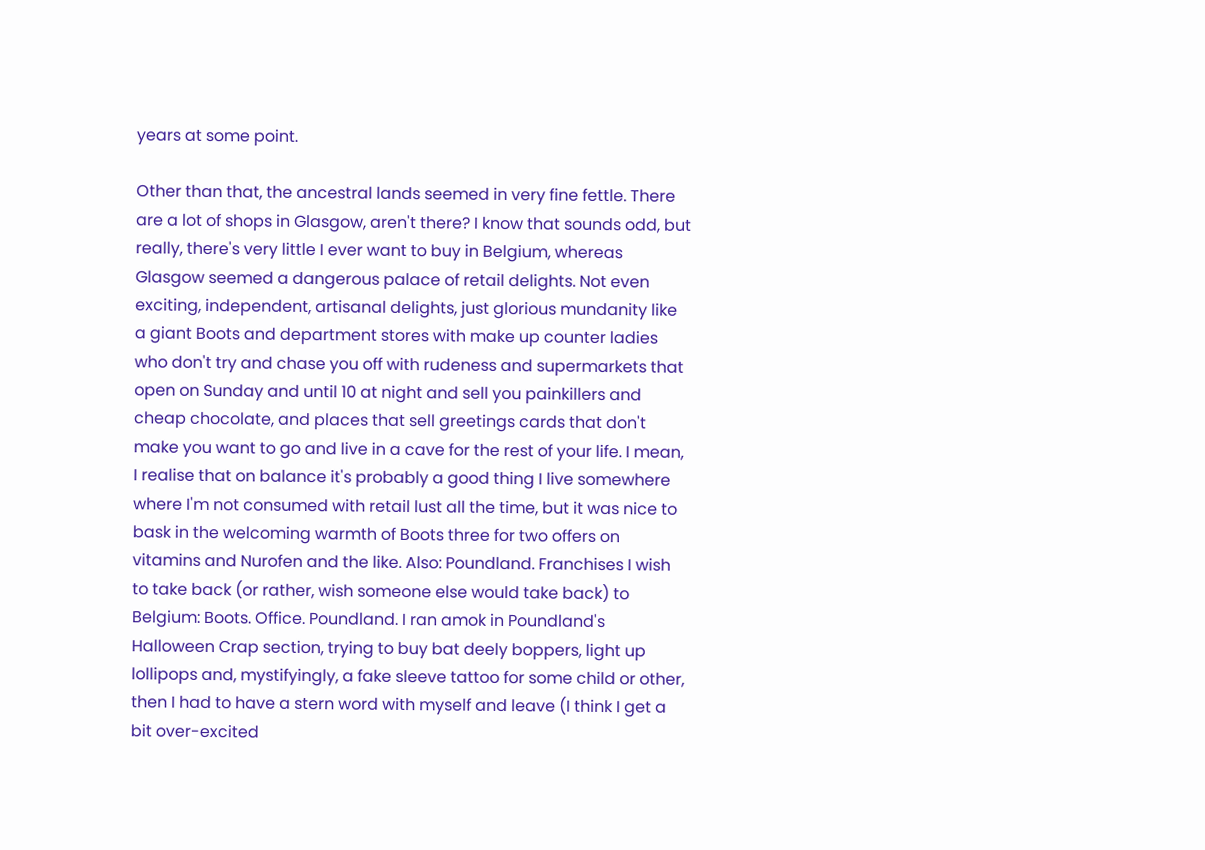years at some point.

Other than that, the ancestral lands seemed in very fine fettle. There are a lot of shops in Glasgow, aren't there? I know that sounds odd, but really, there's very little I ever want to buy in Belgium, whereas Glasgow seemed a dangerous palace of retail delights. Not even exciting, independent, artisanal delights, just glorious mundanity like a giant Boots and department stores with make up counter ladies who don't try and chase you off with rudeness and supermarkets that open on Sunday and until 10 at night and sell you painkillers and cheap chocolate, and places that sell greetings cards that don't make you want to go and live in a cave for the rest of your life. I mean, I realise that on balance it's probably a good thing I live somewhere where I'm not consumed with retail lust all the time, but it was nice to bask in the welcoming warmth of Boots three for two offers on vitamins and Nurofen and the like. Also: Poundland. Franchises I wish to take back (or rather, wish someone else would take back) to Belgium: Boots. Office. Poundland. I ran amok in Poundland's Halloween Crap section, trying to buy bat deely boppers, light up lollipops and, mystifyingly, a fake sleeve tattoo for some child or other, then I had to have a stern word with myself and leave (I think I get a bit over-excited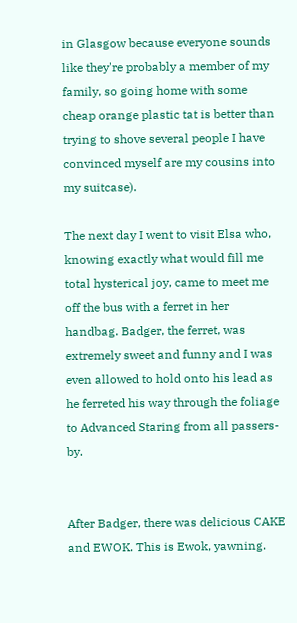in Glasgow because everyone sounds like they're probably a member of my family, so going home with some cheap orange plastic tat is better than trying to shove several people I have convinced myself are my cousins into my suitcase).

The next day I went to visit Elsa who, knowing exactly what would fill me total hysterical joy, came to meet me off the bus with a ferret in her handbag. Badger, the ferret, was extremely sweet and funny and I was even allowed to hold onto his lead as he ferreted his way through the foliage to Advanced Staring from all passers-by.


After Badger, there was delicious CAKE and EWOK. This is Ewok, yawning.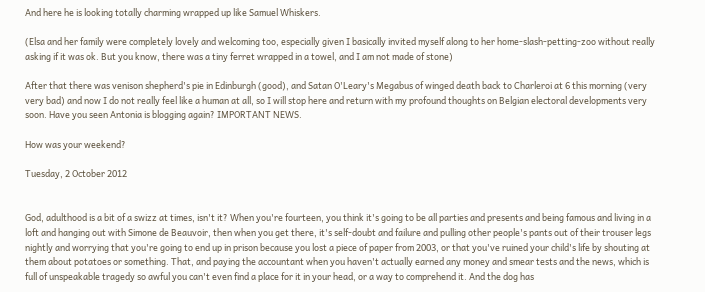And here he is looking totally charming wrapped up like Samuel Whiskers.

(Elsa and her family were completely lovely and welcoming too, especially given I basically invited myself along to her home-slash-petting-zoo without really asking if it was ok. But you know, there was a tiny ferret wrapped in a towel, and I am not made of stone)

After that there was venison shepherd's pie in Edinburgh (good), and Satan O'Leary's Megabus of winged death back to Charleroi at 6 this morning (very very bad) and now I do not really feel like a human at all, so I will stop here and return with my profound thoughts on Belgian electoral developments very soon. Have you seen Antonia is blogging again? IMPORTANT NEWS.

How was your weekend?

Tuesday, 2 October 2012


God, adulthood is a bit of a swizz at times, isn't it? When you're fourteen, you think it's going to be all parties and presents and being famous and living in a loft and hanging out with Simone de Beauvoir, then when you get there, it's self-doubt and failure and pulling other people's pants out of their trouser legs nightly and worrying that you're going to end up in prison because you lost a piece of paper from 2003, or that you've ruined your child's life by shouting at them about potatoes or something. That, and paying the accountant when you haven't actually earned any money and smear tests and the news, which is full of unspeakable tragedy so awful you can't even find a place for it in your head, or a way to comprehend it. And the dog has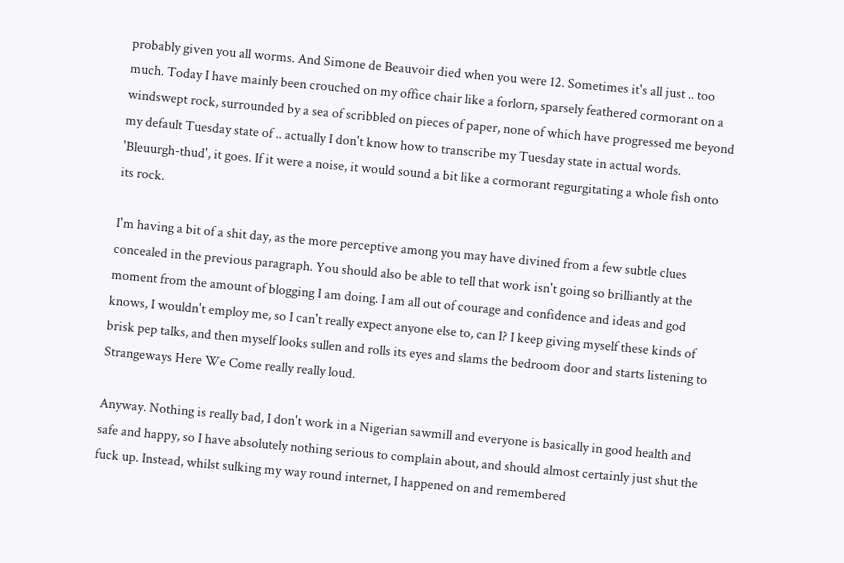probably given you all worms. And Simone de Beauvoir died when you were 12. Sometimes it's all just .. too much. Today I have mainly been crouched on my office chair like a forlorn, sparsely feathered cormorant on a windswept rock, surrounded by a sea of scribbled on pieces of paper, none of which have progressed me beyond my default Tuesday state of .. actually I don't know how to transcribe my Tuesday state in actual words. 'Bleuurgh-thud', it goes. If it were a noise, it would sound a bit like a cormorant regurgitating a whole fish onto its rock.

I'm having a bit of a shit day, as the more perceptive among you may have divined from a few subtle clues concealed in the previous paragraph. You should also be able to tell that work isn't going so brilliantly at the moment from the amount of blogging I am doing. I am all out of courage and confidence and ideas and god knows, I wouldn't employ me, so I can't really expect anyone else to, can I? I keep giving myself these kinds of brisk pep talks, and then myself looks sullen and rolls its eyes and slams the bedroom door and starts listening to Strangeways Here We Come really really loud.

Anyway. Nothing is really bad, I don't work in a Nigerian sawmill and everyone is basically in good health and safe and happy, so I have absolutely nothing serious to complain about, and should almost certainly just shut the fuck up. Instead, whilst sulking my way round internet, I happened on and remembered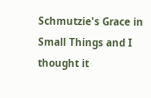Schmutzie's Grace in Small Things and I thought it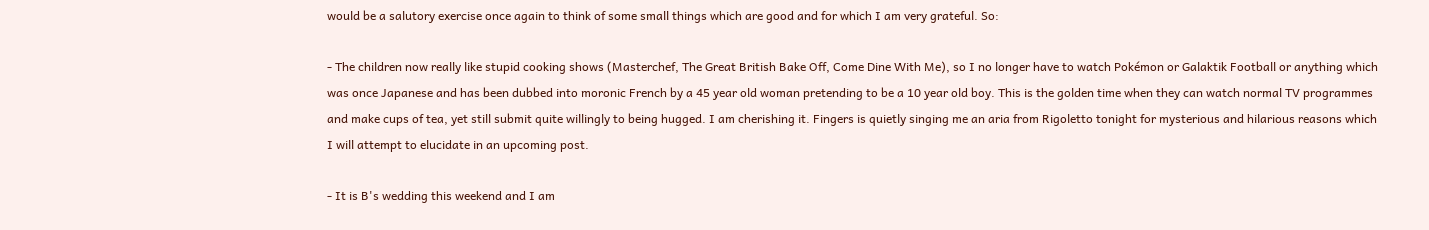would be a salutory exercise once again to think of some small things which are good and for which I am very grateful. So:

- The children now really like stupid cooking shows (Masterchef, The Great British Bake Off, Come Dine With Me), so I no longer have to watch Pokémon or Galaktik Football or anything which was once Japanese and has been dubbed into moronic French by a 45 year old woman pretending to be a 10 year old boy. This is the golden time when they can watch normal TV programmes and make cups of tea, yet still submit quite willingly to being hugged. I am cherishing it. Fingers is quietly singing me an aria from Rigoletto tonight for mysterious and hilarious reasons which I will attempt to elucidate in an upcoming post.

- It is B's wedding this weekend and I am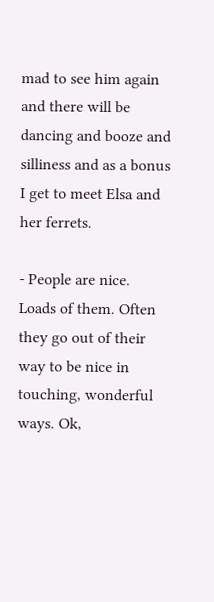mad to see him again and there will be dancing and booze and silliness and as a bonus I get to meet Elsa and her ferrets.

- People are nice. Loads of them. Often they go out of their way to be nice in touching, wonderful ways. Ok,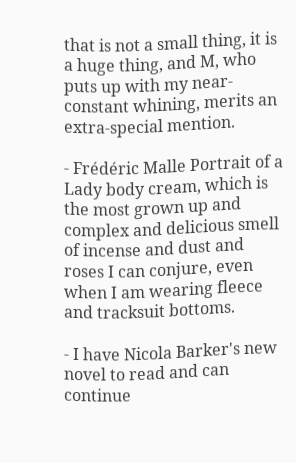that is not a small thing, it is a huge thing, and M, who puts up with my near-constant whining, merits an extra-special mention.

- Frédéric Malle Portrait of a Lady body cream, which is the most grown up and complex and delicious smell of incense and dust and roses I can conjure, even when I am wearing fleece and tracksuit bottoms.

- I have Nicola Barker's new novel to read and can continue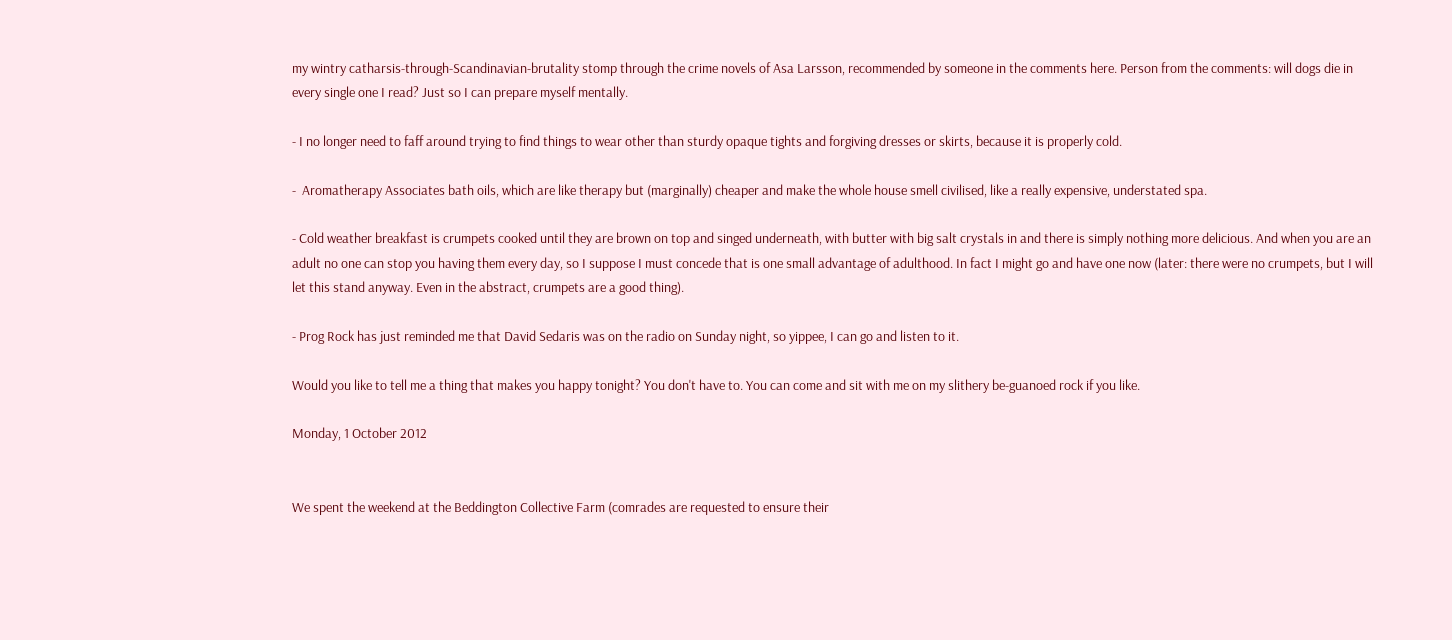my wintry catharsis-through-Scandinavian-brutality stomp through the crime novels of Asa Larsson, recommended by someone in the comments here. Person from the comments: will dogs die in every single one I read? Just so I can prepare myself mentally.

- I no longer need to faff around trying to find things to wear other than sturdy opaque tights and forgiving dresses or skirts, because it is properly cold.

-  Aromatherapy Associates bath oils, which are like therapy but (marginally) cheaper and make the whole house smell civilised, like a really expensive, understated spa.

- Cold weather breakfast is crumpets cooked until they are brown on top and singed underneath, with butter with big salt crystals in and there is simply nothing more delicious. And when you are an adult no one can stop you having them every day, so I suppose I must concede that is one small advantage of adulthood. In fact I might go and have one now (later: there were no crumpets, but I will let this stand anyway. Even in the abstract, crumpets are a good thing).

- Prog Rock has just reminded me that David Sedaris was on the radio on Sunday night, so yippee, I can go and listen to it.

Would you like to tell me a thing that makes you happy tonight? You don't have to. You can come and sit with me on my slithery be-guanoed rock if you like.

Monday, 1 October 2012


We spent the weekend at the Beddington Collective Farm (comrades are requested to ensure their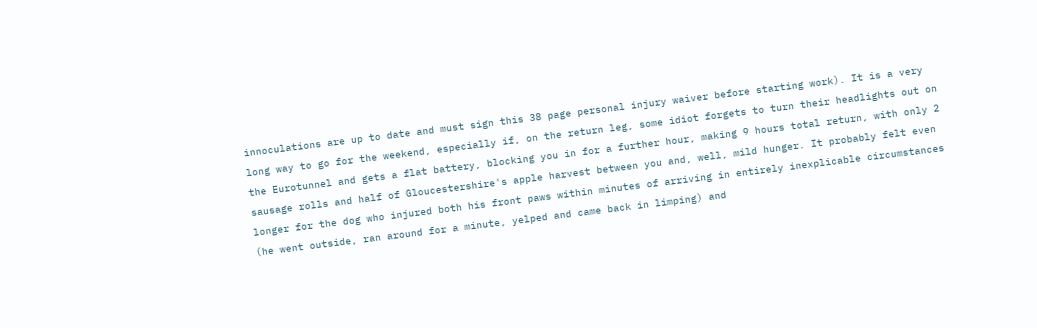innoculations are up to date and must sign this 38 page personal injury waiver before starting work). It is a very long way to go for the weekend, especially if, on the return leg, some idiot forgets to turn their headlights out on the Eurotunnel and gets a flat battery, blocking you in for a further hour, making 9 hours total return, with only 2 sausage rolls and half of Gloucestershire's apple harvest between you and, well, mild hunger. It probably felt even longer for the dog who injured both his front paws within minutes of arriving in entirely inexplicable circumstances (he went outside, ran around for a minute, yelped and came back in limping) and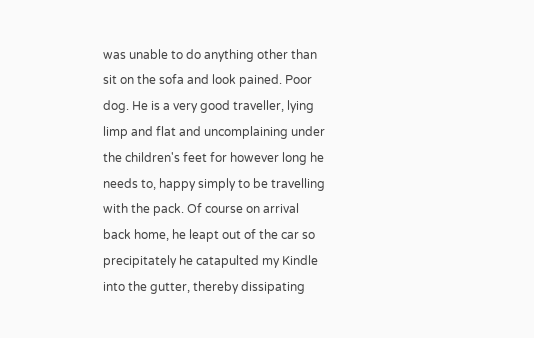was unable to do anything other than sit on the sofa and look pained. Poor dog. He is a very good traveller, lying limp and flat and uncomplaining under the children's feet for however long he needs to, happy simply to be travelling with the pack. Of course on arrival back home, he leapt out of the car so precipitately he catapulted my Kindle into the gutter, thereby dissipating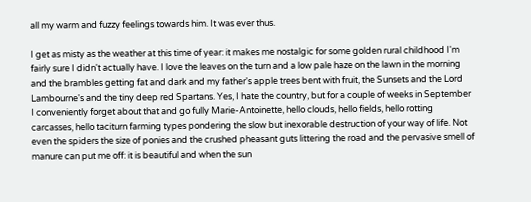all my warm and fuzzy feelings towards him. It was ever thus.

I get as misty as the weather at this time of year: it makes me nostalgic for some golden rural childhood I'm fairly sure I didn't actually have. I love the leaves on the turn and a low pale haze on the lawn in the morning and the brambles getting fat and dark and my father's apple trees bent with fruit, the Sunsets and the Lord Lambourne's and the tiny deep red Spartans. Yes, I hate the country, but for a couple of weeks in September I conveniently forget about that and go fully Marie-Antoinette, hello clouds, hello fields, hello rotting carcasses, hello taciturn farming types pondering the slow but inexorable destruction of your way of life. Not even the spiders the size of ponies and the crushed pheasant guts littering the road and the pervasive smell of manure can put me off: it is beautiful and when the sun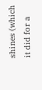shines (which it did for a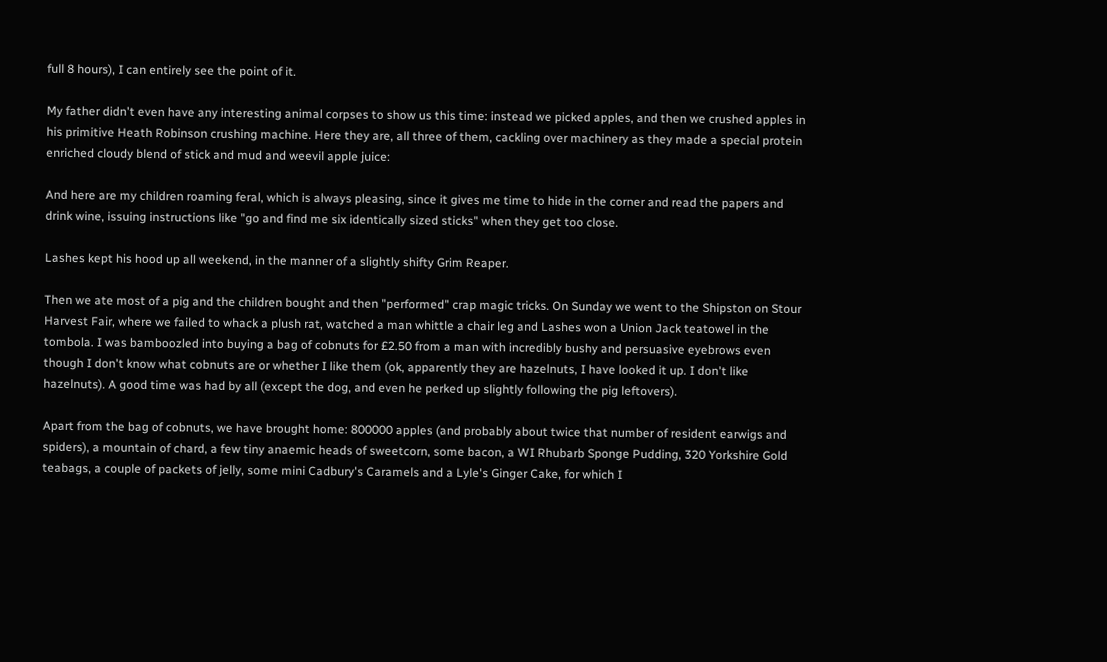full 8 hours), I can entirely see the point of it.

My father didn't even have any interesting animal corpses to show us this time: instead we picked apples, and then we crushed apples in his primitive Heath Robinson crushing machine. Here they are, all three of them, cackling over machinery as they made a special protein enriched cloudy blend of stick and mud and weevil apple juice:

And here are my children roaming feral, which is always pleasing, since it gives me time to hide in the corner and read the papers and drink wine, issuing instructions like "go and find me six identically sized sticks" when they get too close.

Lashes kept his hood up all weekend, in the manner of a slightly shifty Grim Reaper.

Then we ate most of a pig and the children bought and then "performed" crap magic tricks. On Sunday we went to the Shipston on Stour Harvest Fair, where we failed to whack a plush rat, watched a man whittle a chair leg and Lashes won a Union Jack teatowel in the tombola. I was bamboozled into buying a bag of cobnuts for £2.50 from a man with incredibly bushy and persuasive eyebrows even though I don't know what cobnuts are or whether I like them (ok, apparently they are hazelnuts, I have looked it up. I don't like hazelnuts). A good time was had by all (except the dog, and even he perked up slightly following the pig leftovers).

Apart from the bag of cobnuts, we have brought home: 800000 apples (and probably about twice that number of resident earwigs and spiders), a mountain of chard, a few tiny anaemic heads of sweetcorn, some bacon, a WI Rhubarb Sponge Pudding, 320 Yorkshire Gold teabags, a couple of packets of jelly, some mini Cadbury's Caramels and a Lyle's Ginger Cake, for which I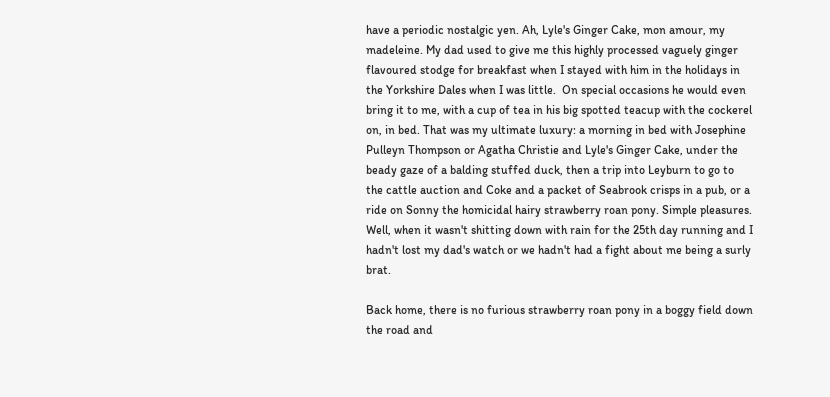have a periodic nostalgic yen. Ah, Lyle's Ginger Cake, mon amour, my madeleine. My dad used to give me this highly processed vaguely ginger flavoured stodge for breakfast when I stayed with him in the holidays in the Yorkshire Dales when I was little.  On special occasions he would even bring it to me, with a cup of tea in his big spotted teacup with the cockerel on, in bed. That was my ultimate luxury: a morning in bed with Josephine Pulleyn Thompson or Agatha Christie and Lyle's Ginger Cake, under the beady gaze of a balding stuffed duck, then a trip into Leyburn to go to the cattle auction and Coke and a packet of Seabrook crisps in a pub, or a ride on Sonny the homicidal hairy strawberry roan pony. Simple pleasures. Well, when it wasn't shitting down with rain for the 25th day running and I hadn't lost my dad's watch or we hadn't had a fight about me being a surly brat.

Back home, there is no furious strawberry roan pony in a boggy field down the road and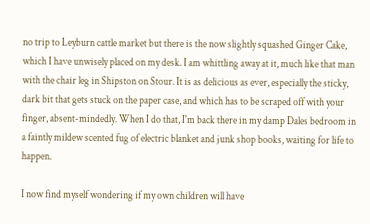no trip to Leyburn cattle market but there is the now slightly squashed Ginger Cake, which I have unwisely placed on my desk. I am whittling away at it, much like that man with the chair leg in Shipston on Stour. It is as delicious as ever, especially the sticky, dark bit that gets stuck on the paper case, and which has to be scraped off with your finger, absent-mindedly. When I do that, I'm back there in my damp Dales bedroom in a faintly mildew scented fug of electric blanket and junk shop books, waiting for life to happen.

I now find myself wondering if my own children will have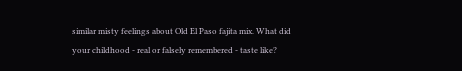similar misty feelings about Old El Paso fajita mix. What did your childhood - real or falsely remembered - taste like?